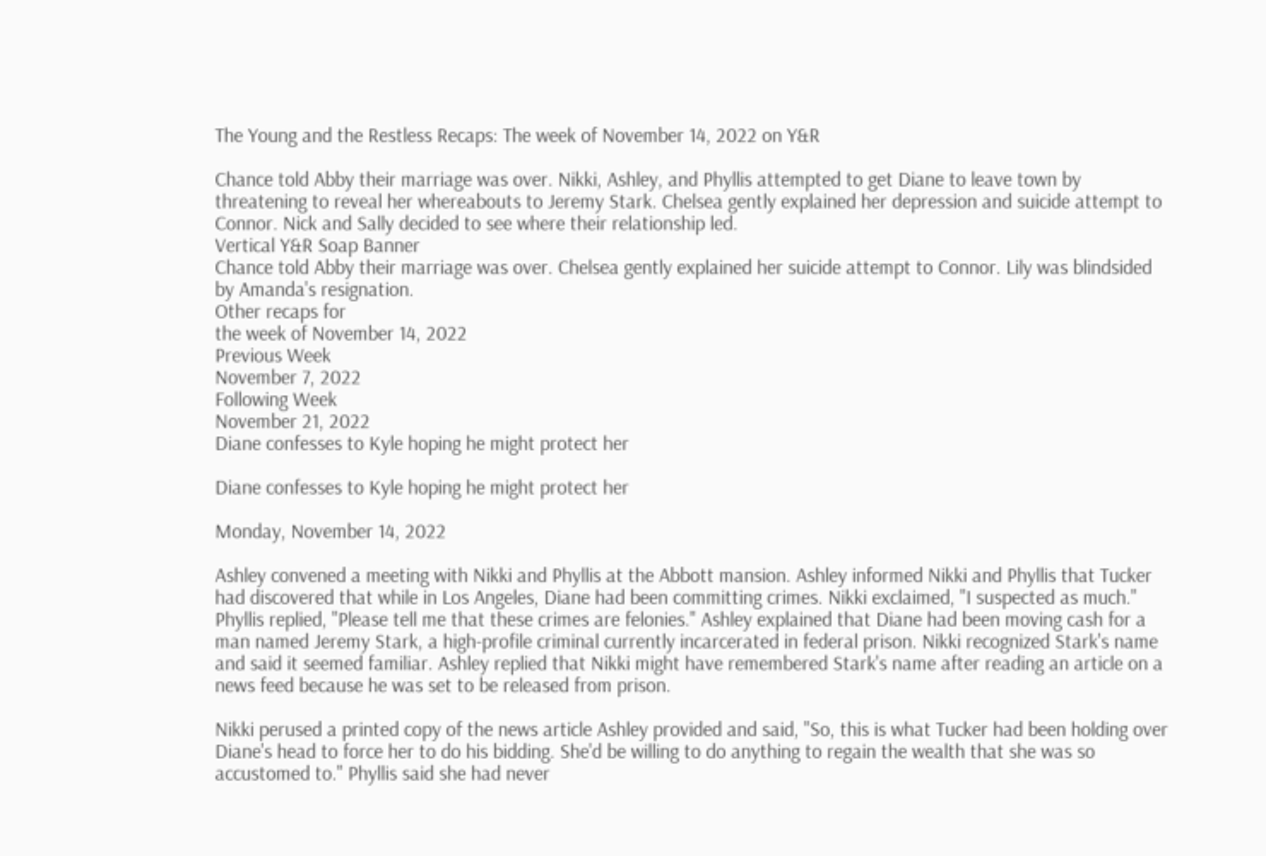The Young and the Restless Recaps: The week of November 14, 2022 on Y&R

Chance told Abby their marriage was over. Nikki, Ashley, and Phyllis attempted to get Diane to leave town by threatening to reveal her whereabouts to Jeremy Stark. Chelsea gently explained her depression and suicide attempt to Connor. Nick and Sally decided to see where their relationship led.
Vertical Y&R Soap Banner
Chance told Abby their marriage was over. Chelsea gently explained her suicide attempt to Connor. Lily was blindsided by Amanda's resignation.
Other recaps for
the week of November 14, 2022
Previous Week
November 7, 2022
Following Week
November 21, 2022
Diane confesses to Kyle hoping he might protect her

Diane confesses to Kyle hoping he might protect her

Monday, November 14, 2022

Ashley convened a meeting with Nikki and Phyllis at the Abbott mansion. Ashley informed Nikki and Phyllis that Tucker had discovered that while in Los Angeles, Diane had been committing crimes. Nikki exclaimed, "I suspected as much." Phyllis replied, "Please tell me that these crimes are felonies." Ashley explained that Diane had been moving cash for a man named Jeremy Stark, a high-profile criminal currently incarcerated in federal prison. Nikki recognized Stark's name and said it seemed familiar. Ashley replied that Nikki might have remembered Stark's name after reading an article on a news feed because he was set to be released from prison.

Nikki perused a printed copy of the news article Ashley provided and said, "So, this is what Tucker had been holding over Diane's head to force her to do his bidding. She'd be willing to do anything to regain the wealth that she was so accustomed to." Phyllis said she had never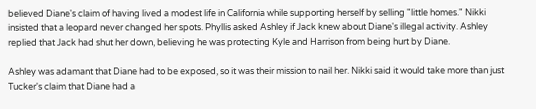believed Diane's claim of having lived a modest life in California while supporting herself by selling "little homes." Nikki insisted that a leopard never changed her spots. Phyllis asked Ashley if Jack knew about Diane's illegal activity. Ashley replied that Jack had shut her down, believing he was protecting Kyle and Harrison from being hurt by Diane.

Ashley was adamant that Diane had to be exposed, so it was their mission to nail her. Nikki said it would take more than just Tucker's claim that Diane had a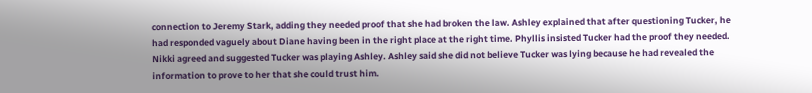connection to Jeremy Stark, adding they needed proof that she had broken the law. Ashley explained that after questioning Tucker, he had responded vaguely about Diane having been in the right place at the right time. Phyllis insisted Tucker had the proof they needed. Nikki agreed and suggested Tucker was playing Ashley. Ashley said she did not believe Tucker was lying because he had revealed the information to prove to her that she could trust him.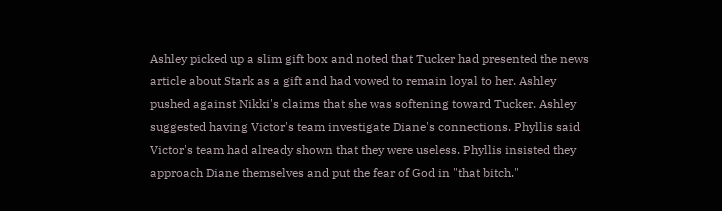Ashley picked up a slim gift box and noted that Tucker had presented the news article about Stark as a gift and had vowed to remain loyal to her. Ashley pushed against Nikki's claims that she was softening toward Tucker. Ashley suggested having Victor's team investigate Diane's connections. Phyllis said Victor's team had already shown that they were useless. Phyllis insisted they approach Diane themselves and put the fear of God in "that bitch."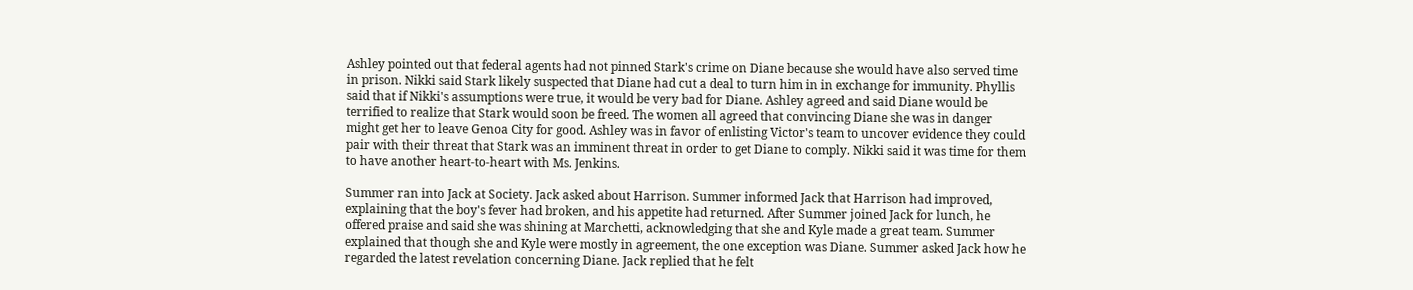Ashley pointed out that federal agents had not pinned Stark's crime on Diane because she would have also served time in prison. Nikki said Stark likely suspected that Diane had cut a deal to turn him in in exchange for immunity. Phyllis said that if Nikki's assumptions were true, it would be very bad for Diane. Ashley agreed and said Diane would be terrified to realize that Stark would soon be freed. The women all agreed that convincing Diane she was in danger might get her to leave Genoa City for good. Ashley was in favor of enlisting Victor's team to uncover evidence they could pair with their threat that Stark was an imminent threat in order to get Diane to comply. Nikki said it was time for them to have another heart-to-heart with Ms. Jenkins.

Summer ran into Jack at Society. Jack asked about Harrison. Summer informed Jack that Harrison had improved, explaining that the boy's fever had broken, and his appetite had returned. After Summer joined Jack for lunch, he offered praise and said she was shining at Marchetti, acknowledging that she and Kyle made a great team. Summer explained that though she and Kyle were mostly in agreement, the one exception was Diane. Summer asked Jack how he regarded the latest revelation concerning Diane. Jack replied that he felt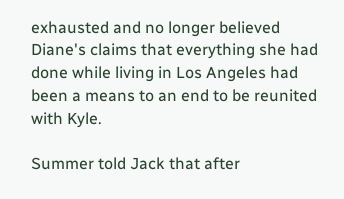exhausted and no longer believed Diane's claims that everything she had done while living in Los Angeles had been a means to an end to be reunited with Kyle.

Summer told Jack that after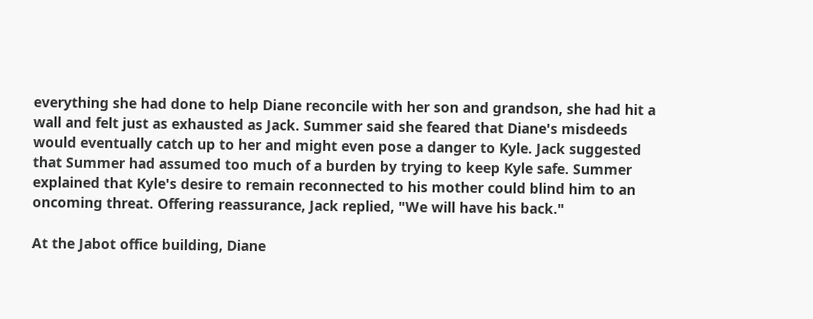everything she had done to help Diane reconcile with her son and grandson, she had hit a wall and felt just as exhausted as Jack. Summer said she feared that Diane's misdeeds would eventually catch up to her and might even pose a danger to Kyle. Jack suggested that Summer had assumed too much of a burden by trying to keep Kyle safe. Summer explained that Kyle's desire to remain reconnected to his mother could blind him to an oncoming threat. Offering reassurance, Jack replied, "We will have his back."

At the Jabot office building, Diane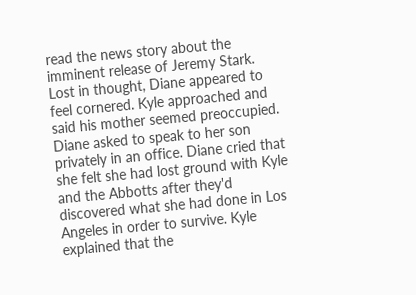read the news story about the imminent release of Jeremy Stark. Lost in thought, Diane appeared to feel cornered. Kyle approached and said his mother seemed preoccupied. Diane asked to speak to her son privately in an office. Diane cried that she felt she had lost ground with Kyle and the Abbotts after they'd discovered what she had done in Los Angeles in order to survive. Kyle explained that the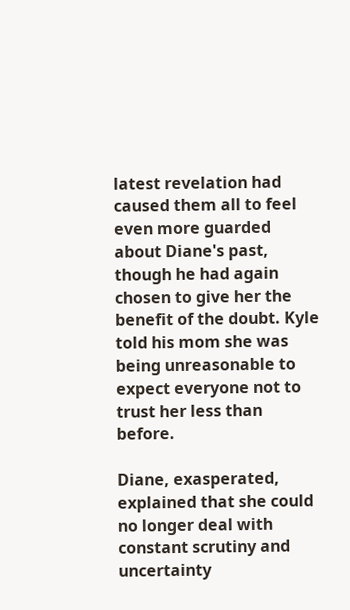latest revelation had caused them all to feel even more guarded about Diane's past, though he had again chosen to give her the benefit of the doubt. Kyle told his mom she was being unreasonable to expect everyone not to trust her less than before.

Diane, exasperated, explained that she could no longer deal with constant scrutiny and uncertainty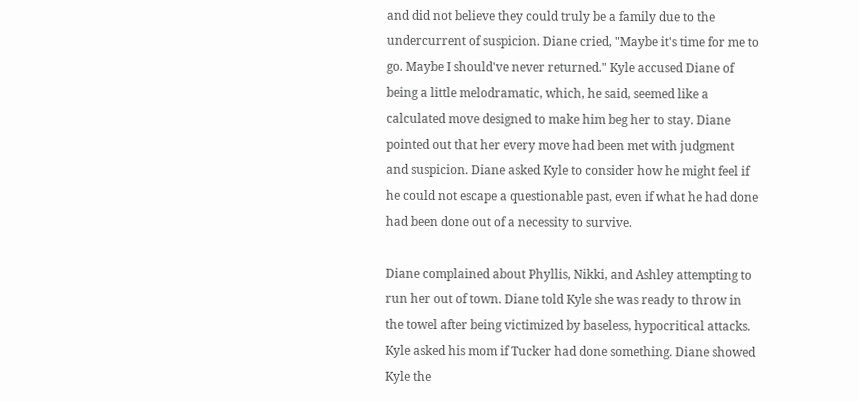and did not believe they could truly be a family due to the undercurrent of suspicion. Diane cried, "Maybe it's time for me to go. Maybe I should've never returned." Kyle accused Diane of being a little melodramatic, which, he said, seemed like a calculated move designed to make him beg her to stay. Diane pointed out that her every move had been met with judgment and suspicion. Diane asked Kyle to consider how he might feel if he could not escape a questionable past, even if what he had done had been done out of a necessity to survive.

Diane complained about Phyllis, Nikki, and Ashley attempting to run her out of town. Diane told Kyle she was ready to throw in the towel after being victimized by baseless, hypocritical attacks. Kyle asked his mom if Tucker had done something. Diane showed Kyle the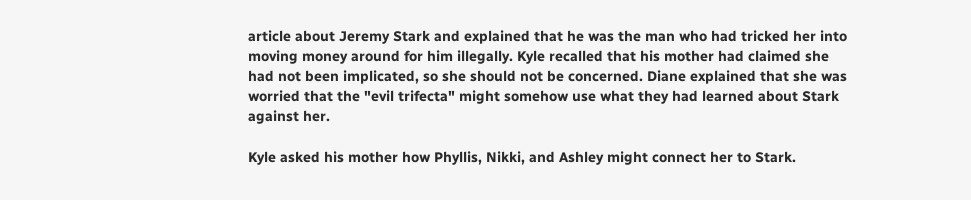article about Jeremy Stark and explained that he was the man who had tricked her into moving money around for him illegally. Kyle recalled that his mother had claimed she had not been implicated, so she should not be concerned. Diane explained that she was worried that the "evil trifecta" might somehow use what they had learned about Stark against her.

Kyle asked his mother how Phyllis, Nikki, and Ashley might connect her to Stark.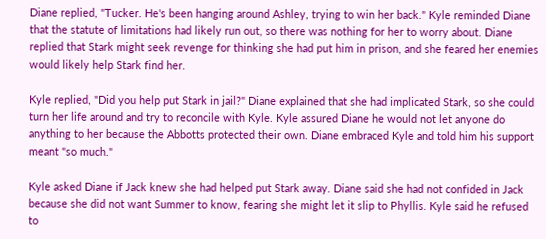Diane replied, "Tucker. He's been hanging around Ashley, trying to win her back." Kyle reminded Diane that the statute of limitations had likely run out, so there was nothing for her to worry about. Diane replied that Stark might seek revenge for thinking she had put him in prison, and she feared her enemies would likely help Stark find her.

Kyle replied, "Did you help put Stark in jail?" Diane explained that she had implicated Stark, so she could turn her life around and try to reconcile with Kyle. Kyle assured Diane he would not let anyone do anything to her because the Abbotts protected their own. Diane embraced Kyle and told him his support meant "so much."

Kyle asked Diane if Jack knew she had helped put Stark away. Diane said she had not confided in Jack because she did not want Summer to know, fearing she might let it slip to Phyllis. Kyle said he refused to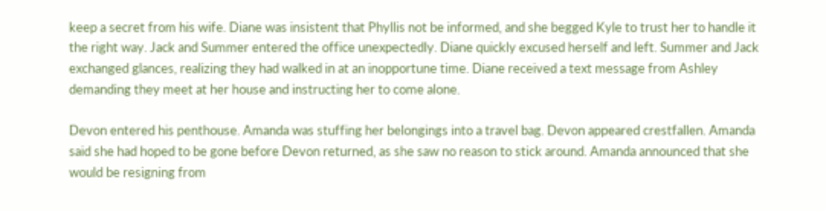keep a secret from his wife. Diane was insistent that Phyllis not be informed, and she begged Kyle to trust her to handle it the right way. Jack and Summer entered the office unexpectedly. Diane quickly excused herself and left. Summer and Jack exchanged glances, realizing they had walked in at an inopportune time. Diane received a text message from Ashley demanding they meet at her house and instructing her to come alone.

Devon entered his penthouse. Amanda was stuffing her belongings into a travel bag. Devon appeared crestfallen. Amanda said she had hoped to be gone before Devon returned, as she saw no reason to stick around. Amanda announced that she would be resigning from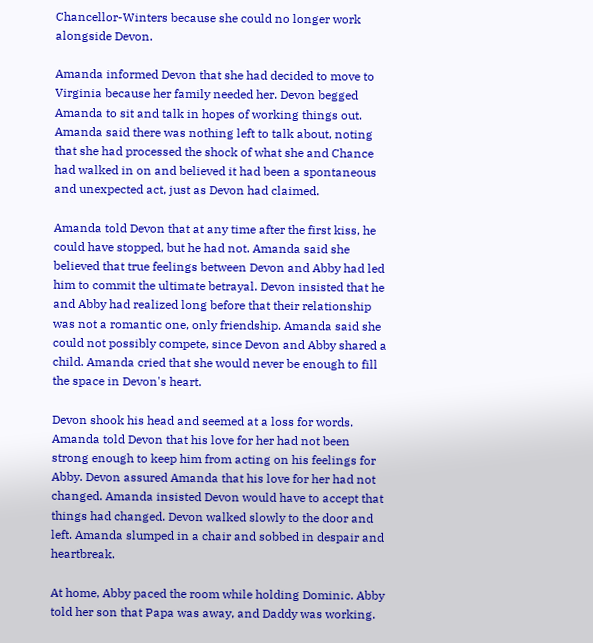Chancellor-Winters because she could no longer work alongside Devon.

Amanda informed Devon that she had decided to move to Virginia because her family needed her. Devon begged Amanda to sit and talk in hopes of working things out. Amanda said there was nothing left to talk about, noting that she had processed the shock of what she and Chance had walked in on and believed it had been a spontaneous and unexpected act, just as Devon had claimed.

Amanda told Devon that at any time after the first kiss, he could have stopped, but he had not. Amanda said she believed that true feelings between Devon and Abby had led him to commit the ultimate betrayal. Devon insisted that he and Abby had realized long before that their relationship was not a romantic one, only friendship. Amanda said she could not possibly compete, since Devon and Abby shared a child. Amanda cried that she would never be enough to fill the space in Devon's heart.

Devon shook his head and seemed at a loss for words. Amanda told Devon that his love for her had not been strong enough to keep him from acting on his feelings for Abby. Devon assured Amanda that his love for her had not changed. Amanda insisted Devon would have to accept that things had changed. Devon walked slowly to the door and left. Amanda slumped in a chair and sobbed in despair and heartbreak.

At home, Abby paced the room while holding Dominic. Abby told her son that Papa was away, and Daddy was working.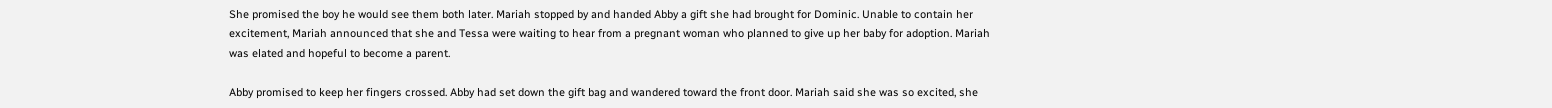She promised the boy he would see them both later. Mariah stopped by and handed Abby a gift she had brought for Dominic. Unable to contain her excitement, Mariah announced that she and Tessa were waiting to hear from a pregnant woman who planned to give up her baby for adoption. Mariah was elated and hopeful to become a parent.

Abby promised to keep her fingers crossed. Abby had set down the gift bag and wandered toward the front door. Mariah said she was so excited, she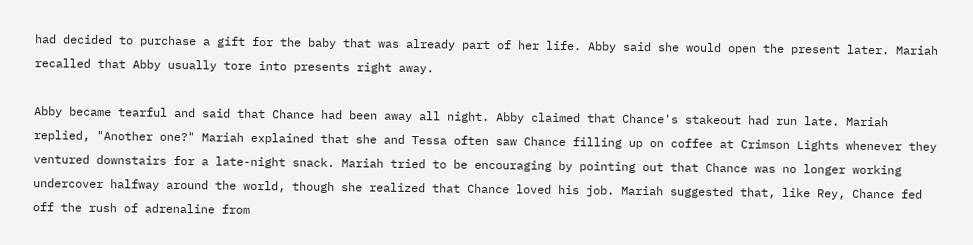had decided to purchase a gift for the baby that was already part of her life. Abby said she would open the present later. Mariah recalled that Abby usually tore into presents right away.

Abby became tearful and said that Chance had been away all night. Abby claimed that Chance's stakeout had run late. Mariah replied, "Another one?" Mariah explained that she and Tessa often saw Chance filling up on coffee at Crimson Lights whenever they ventured downstairs for a late-night snack. Mariah tried to be encouraging by pointing out that Chance was no longer working undercover halfway around the world, though she realized that Chance loved his job. Mariah suggested that, like Rey, Chance fed off the rush of adrenaline from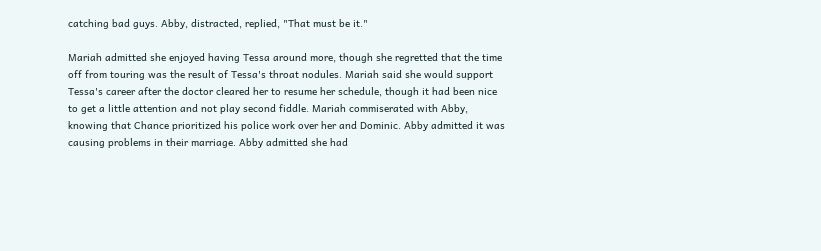catching bad guys. Abby, distracted, replied, "That must be it."

Mariah admitted she enjoyed having Tessa around more, though she regretted that the time off from touring was the result of Tessa's throat nodules. Mariah said she would support Tessa's career after the doctor cleared her to resume her schedule, though it had been nice to get a little attention and not play second fiddle. Mariah commiserated with Abby, knowing that Chance prioritized his police work over her and Dominic. Abby admitted it was causing problems in their marriage. Abby admitted she had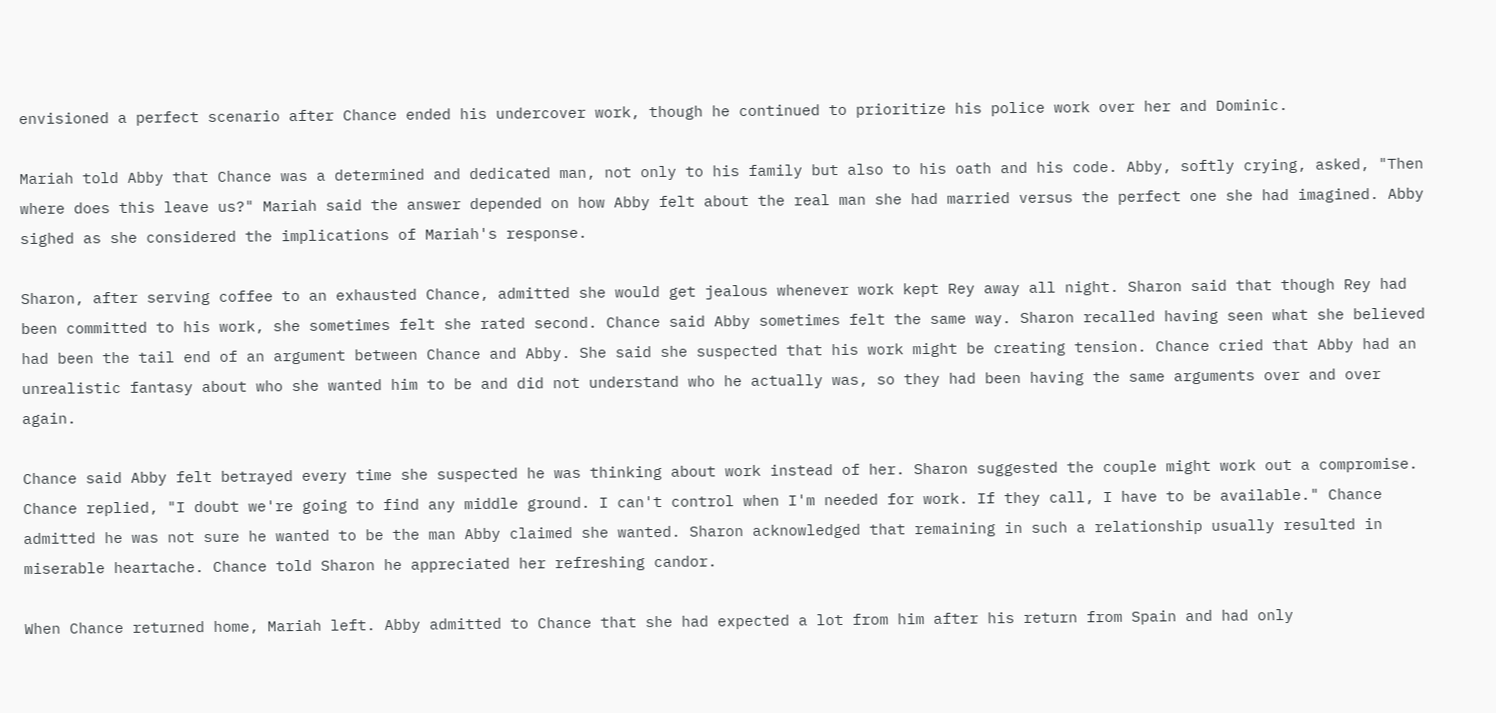envisioned a perfect scenario after Chance ended his undercover work, though he continued to prioritize his police work over her and Dominic.

Mariah told Abby that Chance was a determined and dedicated man, not only to his family but also to his oath and his code. Abby, softly crying, asked, "Then where does this leave us?" Mariah said the answer depended on how Abby felt about the real man she had married versus the perfect one she had imagined. Abby sighed as she considered the implications of Mariah's response.

Sharon, after serving coffee to an exhausted Chance, admitted she would get jealous whenever work kept Rey away all night. Sharon said that though Rey had been committed to his work, she sometimes felt she rated second. Chance said Abby sometimes felt the same way. Sharon recalled having seen what she believed had been the tail end of an argument between Chance and Abby. She said she suspected that his work might be creating tension. Chance cried that Abby had an unrealistic fantasy about who she wanted him to be and did not understand who he actually was, so they had been having the same arguments over and over again.

Chance said Abby felt betrayed every time she suspected he was thinking about work instead of her. Sharon suggested the couple might work out a compromise. Chance replied, "I doubt we're going to find any middle ground. I can't control when I'm needed for work. If they call, I have to be available." Chance admitted he was not sure he wanted to be the man Abby claimed she wanted. Sharon acknowledged that remaining in such a relationship usually resulted in miserable heartache. Chance told Sharon he appreciated her refreshing candor.

When Chance returned home, Mariah left. Abby admitted to Chance that she had expected a lot from him after his return from Spain and had only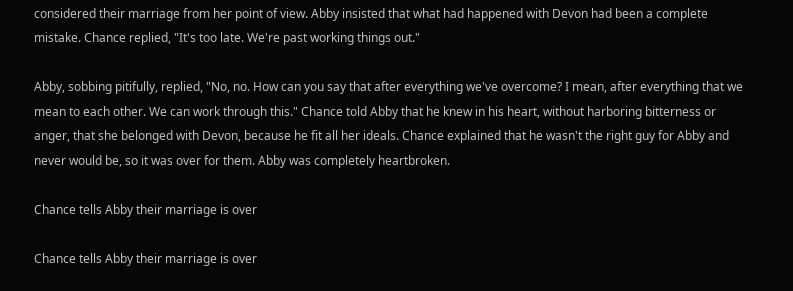considered their marriage from her point of view. Abby insisted that what had happened with Devon had been a complete mistake. Chance replied, "It's too late. We're past working things out."

Abby, sobbing pitifully, replied, "No, no. How can you say that after everything we've overcome? I mean, after everything that we mean to each other. We can work through this." Chance told Abby that he knew in his heart, without harboring bitterness or anger, that she belonged with Devon, because he fit all her ideals. Chance explained that he wasn't the right guy for Abby and never would be, so it was over for them. Abby was completely heartbroken.

Chance tells Abby their marriage is over

Chance tells Abby their marriage is over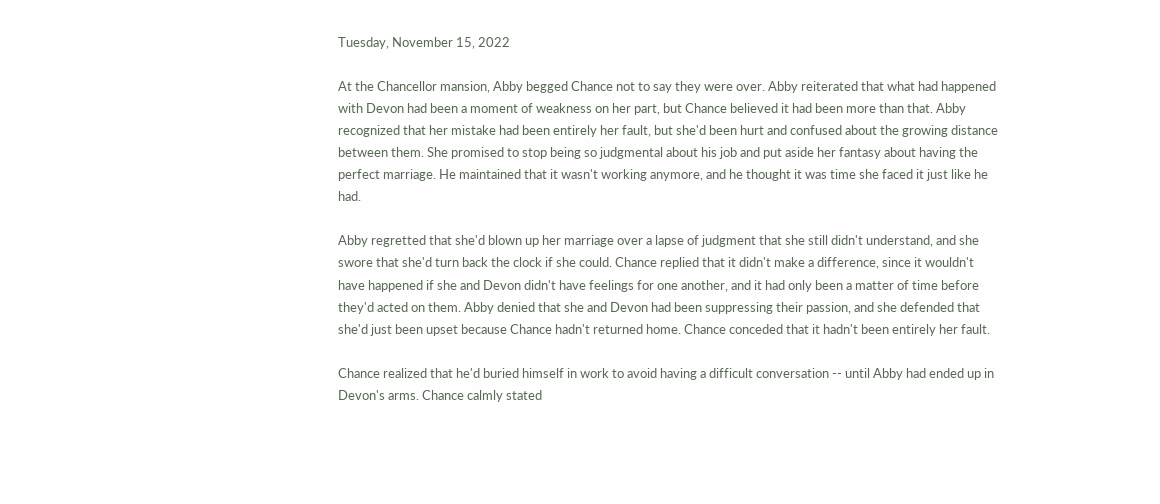Tuesday, November 15, 2022

At the Chancellor mansion, Abby begged Chance not to say they were over. Abby reiterated that what had happened with Devon had been a moment of weakness on her part, but Chance believed it had been more than that. Abby recognized that her mistake had been entirely her fault, but she'd been hurt and confused about the growing distance between them. She promised to stop being so judgmental about his job and put aside her fantasy about having the perfect marriage. He maintained that it wasn't working anymore, and he thought it was time she faced it just like he had.

Abby regretted that she'd blown up her marriage over a lapse of judgment that she still didn't understand, and she swore that she'd turn back the clock if she could. Chance replied that it didn't make a difference, since it wouldn't have happened if she and Devon didn't have feelings for one another, and it had only been a matter of time before they'd acted on them. Abby denied that she and Devon had been suppressing their passion, and she defended that she'd just been upset because Chance hadn't returned home. Chance conceded that it hadn't been entirely her fault.

Chance realized that he'd buried himself in work to avoid having a difficult conversation -- until Abby had ended up in Devon's arms. Chance calmly stated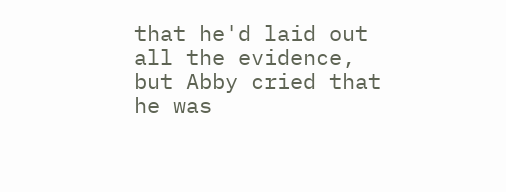that he'd laid out all the evidence, but Abby cried that he was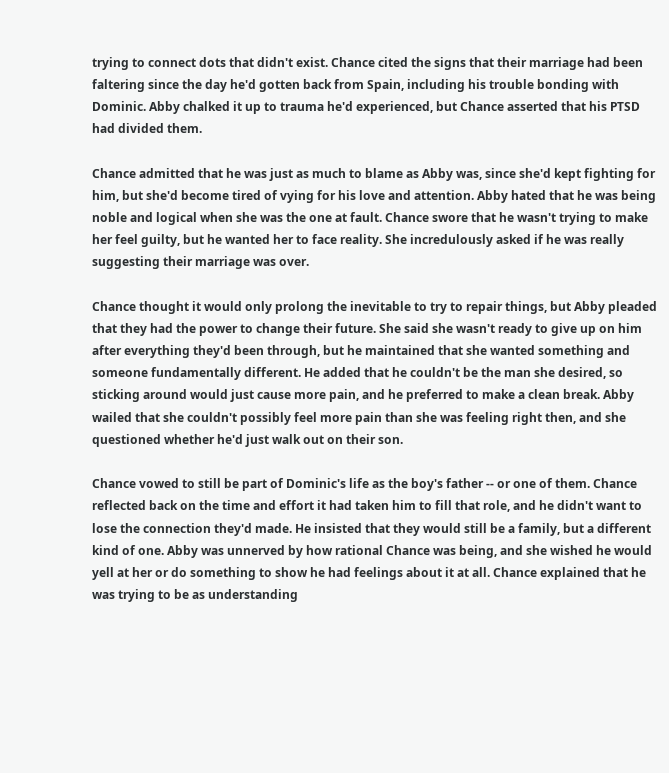trying to connect dots that didn't exist. Chance cited the signs that their marriage had been faltering since the day he'd gotten back from Spain, including his trouble bonding with Dominic. Abby chalked it up to trauma he'd experienced, but Chance asserted that his PTSD had divided them.

Chance admitted that he was just as much to blame as Abby was, since she'd kept fighting for him, but she'd become tired of vying for his love and attention. Abby hated that he was being noble and logical when she was the one at fault. Chance swore that he wasn't trying to make her feel guilty, but he wanted her to face reality. She incredulously asked if he was really suggesting their marriage was over.

Chance thought it would only prolong the inevitable to try to repair things, but Abby pleaded that they had the power to change their future. She said she wasn't ready to give up on him after everything they'd been through, but he maintained that she wanted something and someone fundamentally different. He added that he couldn't be the man she desired, so sticking around would just cause more pain, and he preferred to make a clean break. Abby wailed that she couldn't possibly feel more pain than she was feeling right then, and she questioned whether he'd just walk out on their son.

Chance vowed to still be part of Dominic's life as the boy's father -- or one of them. Chance reflected back on the time and effort it had taken him to fill that role, and he didn't want to lose the connection they'd made. He insisted that they would still be a family, but a different kind of one. Abby was unnerved by how rational Chance was being, and she wished he would yell at her or do something to show he had feelings about it at all. Chance explained that he was trying to be as understanding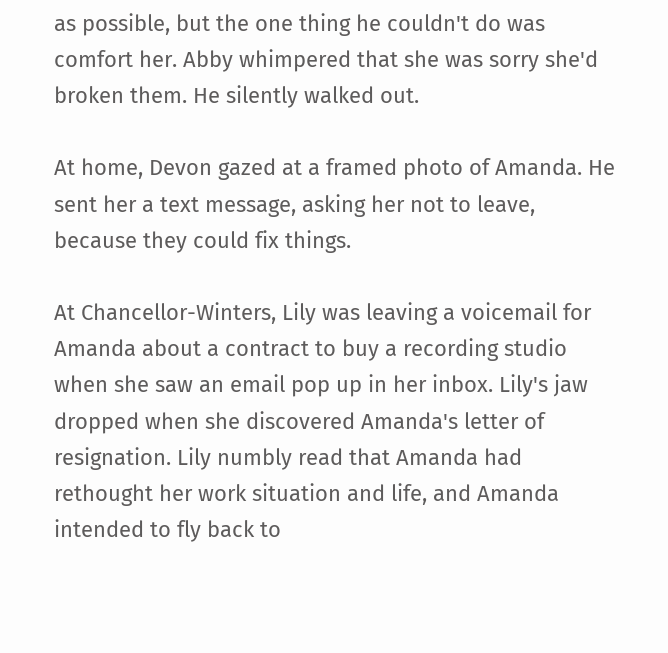as possible, but the one thing he couldn't do was comfort her. Abby whimpered that she was sorry she'd broken them. He silently walked out.

At home, Devon gazed at a framed photo of Amanda. He sent her a text message, asking her not to leave, because they could fix things.

At Chancellor-Winters, Lily was leaving a voicemail for Amanda about a contract to buy a recording studio when she saw an email pop up in her inbox. Lily's jaw dropped when she discovered Amanda's letter of resignation. Lily numbly read that Amanda had rethought her work situation and life, and Amanda intended to fly back to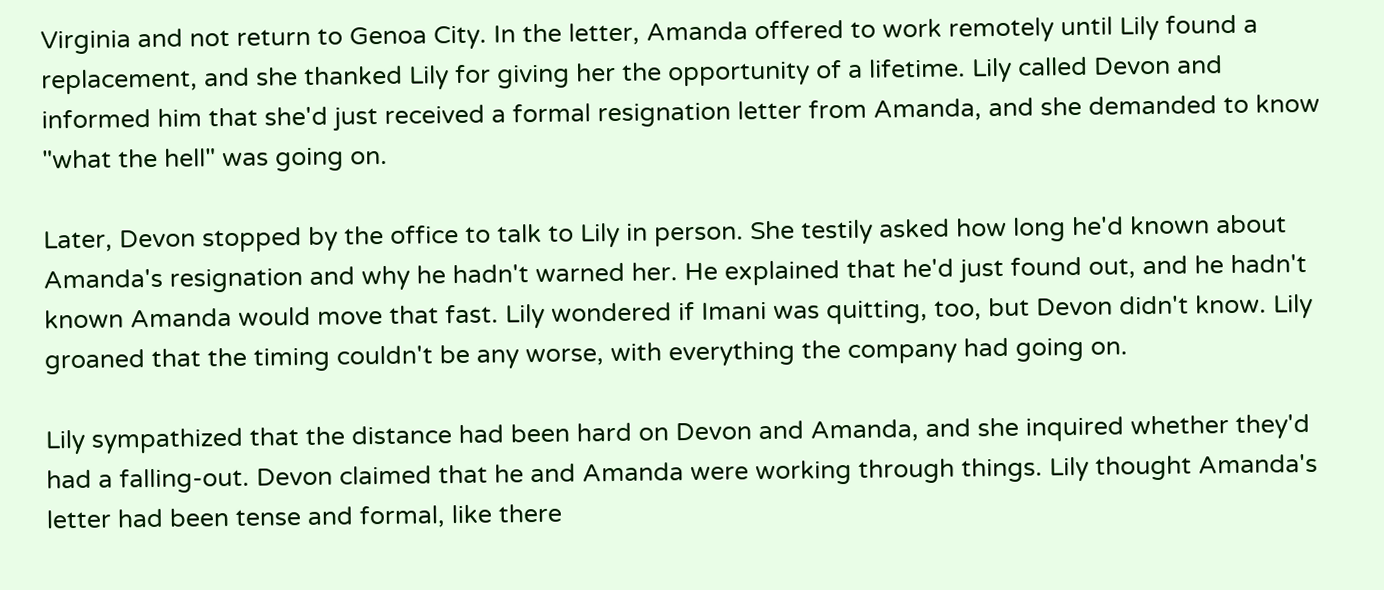Virginia and not return to Genoa City. In the letter, Amanda offered to work remotely until Lily found a replacement, and she thanked Lily for giving her the opportunity of a lifetime. Lily called Devon and informed him that she'd just received a formal resignation letter from Amanda, and she demanded to know "what the hell" was going on.

Later, Devon stopped by the office to talk to Lily in person. She testily asked how long he'd known about Amanda's resignation and why he hadn't warned her. He explained that he'd just found out, and he hadn't known Amanda would move that fast. Lily wondered if Imani was quitting, too, but Devon didn't know. Lily groaned that the timing couldn't be any worse, with everything the company had going on.

Lily sympathized that the distance had been hard on Devon and Amanda, and she inquired whether they'd had a falling-out. Devon claimed that he and Amanda were working through things. Lily thought Amanda's letter had been tense and formal, like there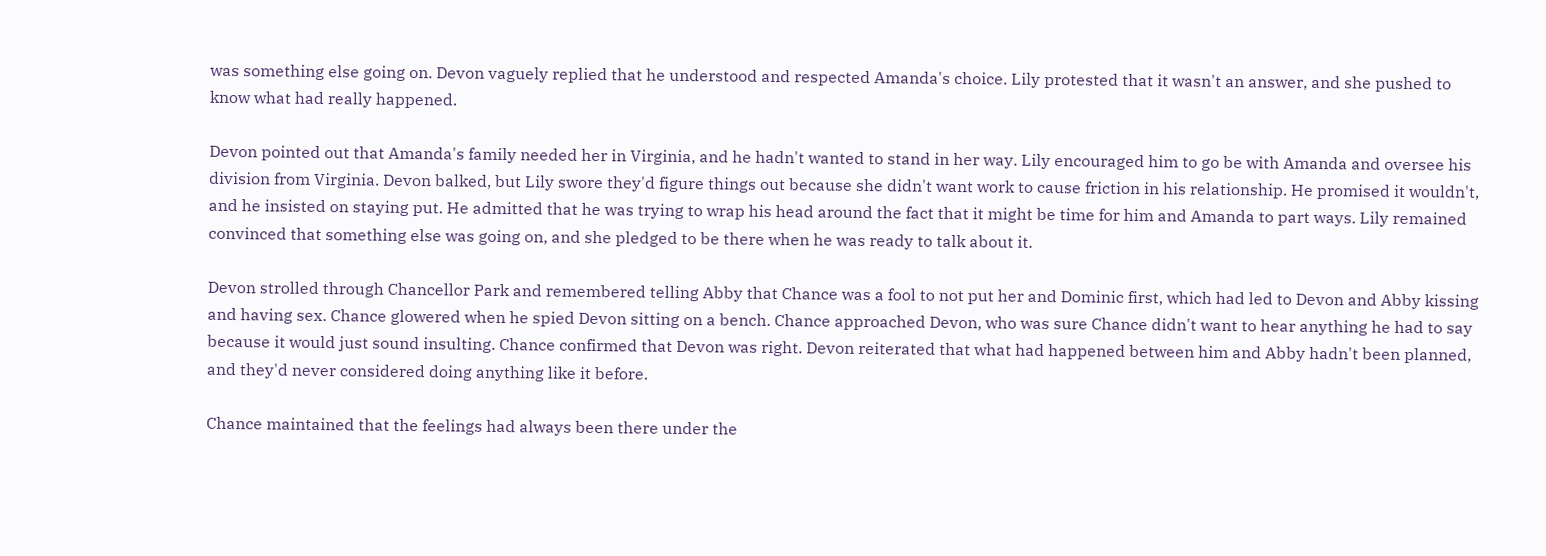was something else going on. Devon vaguely replied that he understood and respected Amanda's choice. Lily protested that it wasn't an answer, and she pushed to know what had really happened.

Devon pointed out that Amanda's family needed her in Virginia, and he hadn't wanted to stand in her way. Lily encouraged him to go be with Amanda and oversee his division from Virginia. Devon balked, but Lily swore they'd figure things out because she didn't want work to cause friction in his relationship. He promised it wouldn't, and he insisted on staying put. He admitted that he was trying to wrap his head around the fact that it might be time for him and Amanda to part ways. Lily remained convinced that something else was going on, and she pledged to be there when he was ready to talk about it.

Devon strolled through Chancellor Park and remembered telling Abby that Chance was a fool to not put her and Dominic first, which had led to Devon and Abby kissing and having sex. Chance glowered when he spied Devon sitting on a bench. Chance approached Devon, who was sure Chance didn't want to hear anything he had to say because it would just sound insulting. Chance confirmed that Devon was right. Devon reiterated that what had happened between him and Abby hadn't been planned, and they'd never considered doing anything like it before.

Chance maintained that the feelings had always been there under the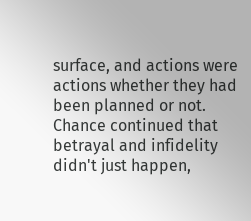surface, and actions were actions whether they had been planned or not. Chance continued that betrayal and infidelity didn't just happen,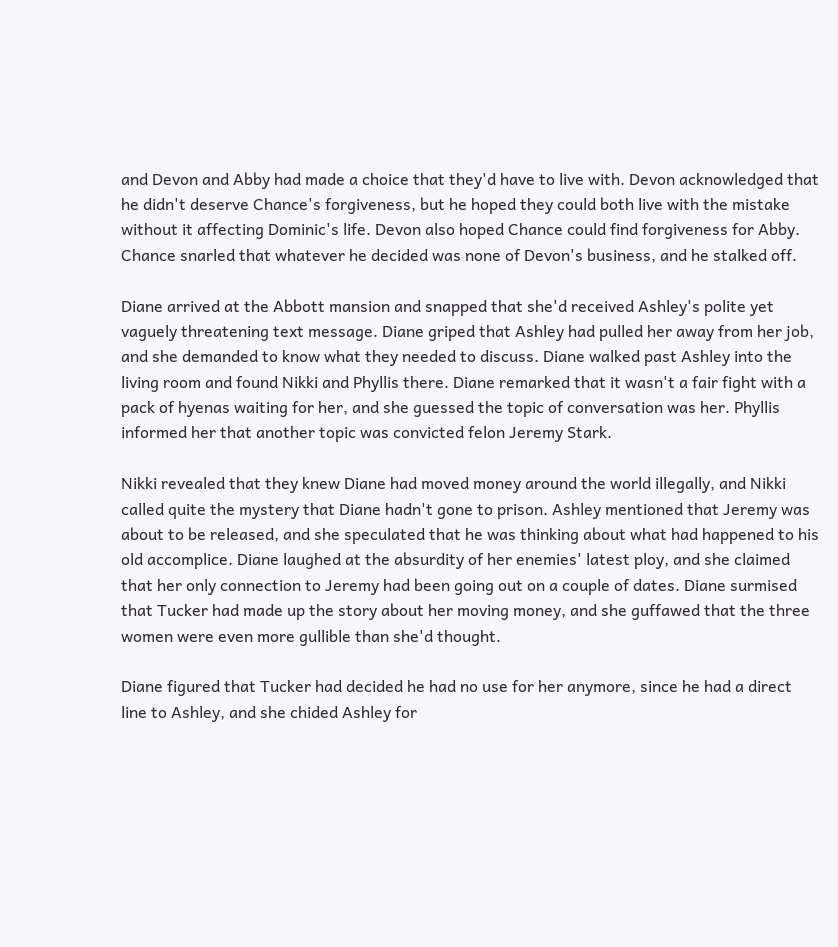and Devon and Abby had made a choice that they'd have to live with. Devon acknowledged that he didn't deserve Chance's forgiveness, but he hoped they could both live with the mistake without it affecting Dominic's life. Devon also hoped Chance could find forgiveness for Abby. Chance snarled that whatever he decided was none of Devon's business, and he stalked off.

Diane arrived at the Abbott mansion and snapped that she'd received Ashley's polite yet vaguely threatening text message. Diane griped that Ashley had pulled her away from her job, and she demanded to know what they needed to discuss. Diane walked past Ashley into the living room and found Nikki and Phyllis there. Diane remarked that it wasn't a fair fight with a pack of hyenas waiting for her, and she guessed the topic of conversation was her. Phyllis informed her that another topic was convicted felon Jeremy Stark.

Nikki revealed that they knew Diane had moved money around the world illegally, and Nikki called quite the mystery that Diane hadn't gone to prison. Ashley mentioned that Jeremy was about to be released, and she speculated that he was thinking about what had happened to his old accomplice. Diane laughed at the absurdity of her enemies' latest ploy, and she claimed that her only connection to Jeremy had been going out on a couple of dates. Diane surmised that Tucker had made up the story about her moving money, and she guffawed that the three women were even more gullible than she'd thought.

Diane figured that Tucker had decided he had no use for her anymore, since he had a direct line to Ashley, and she chided Ashley for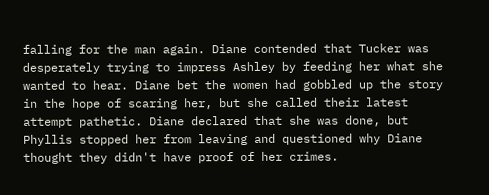falling for the man again. Diane contended that Tucker was desperately trying to impress Ashley by feeding her what she wanted to hear. Diane bet the women had gobbled up the story in the hope of scaring her, but she called their latest attempt pathetic. Diane declared that she was done, but Phyllis stopped her from leaving and questioned why Diane thought they didn't have proof of her crimes.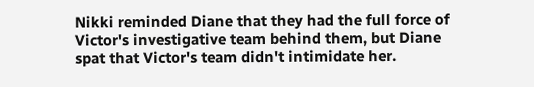Nikki reminded Diane that they had the full force of Victor's investigative team behind them, but Diane spat that Victor's team didn't intimidate her.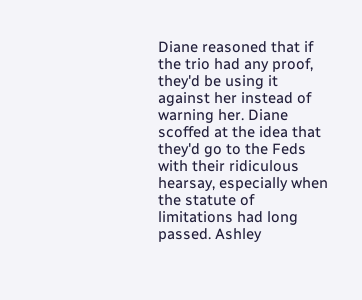Diane reasoned that if the trio had any proof, they'd be using it against her instead of warning her. Diane scoffed at the idea that they'd go to the Feds with their ridiculous hearsay, especially when the statute of limitations had long passed. Ashley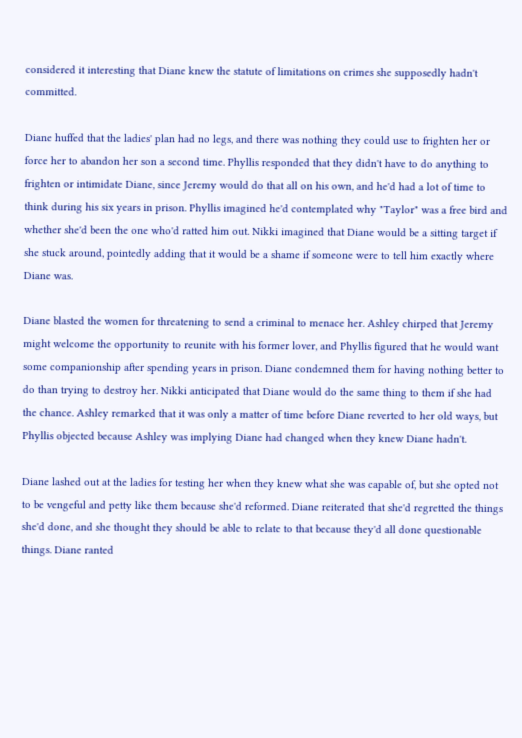considered it interesting that Diane knew the statute of limitations on crimes she supposedly hadn't committed.

Diane huffed that the ladies' plan had no legs, and there was nothing they could use to frighten her or force her to abandon her son a second time. Phyllis responded that they didn't have to do anything to frighten or intimidate Diane, since Jeremy would do that all on his own, and he'd had a lot of time to think during his six years in prison. Phyllis imagined he'd contemplated why "Taylor" was a free bird and whether she'd been the one who'd ratted him out. Nikki imagined that Diane would be a sitting target if she stuck around, pointedly adding that it would be a shame if someone were to tell him exactly where Diane was.

Diane blasted the women for threatening to send a criminal to menace her. Ashley chirped that Jeremy might welcome the opportunity to reunite with his former lover, and Phyllis figured that he would want some companionship after spending years in prison. Diane condemned them for having nothing better to do than trying to destroy her. Nikki anticipated that Diane would do the same thing to them if she had the chance. Ashley remarked that it was only a matter of time before Diane reverted to her old ways, but Phyllis objected because Ashley was implying Diane had changed when they knew Diane hadn't.

Diane lashed out at the ladies for testing her when they knew what she was capable of, but she opted not to be vengeful and petty like them because she'd reformed. Diane reiterated that she'd regretted the things she'd done, and she thought they should be able to relate to that because they'd all done questionable things. Diane ranted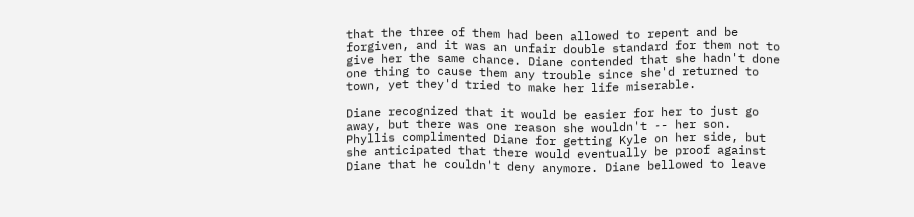that the three of them had been allowed to repent and be forgiven, and it was an unfair double standard for them not to give her the same chance. Diane contended that she hadn't done one thing to cause them any trouble since she'd returned to town, yet they'd tried to make her life miserable.

Diane recognized that it would be easier for her to just go away, but there was one reason she wouldn't -- her son. Phyllis complimented Diane for getting Kyle on her side, but she anticipated that there would eventually be proof against Diane that he couldn't deny anymore. Diane bellowed to leave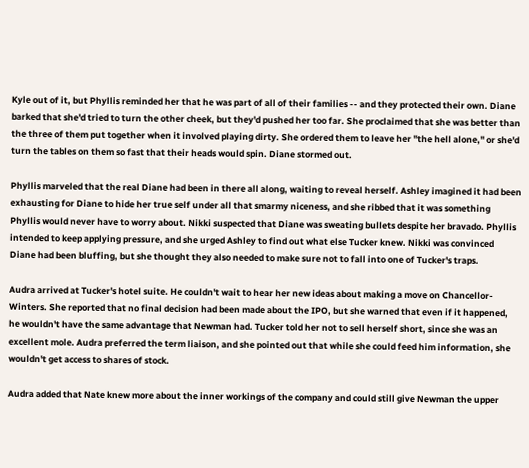Kyle out of it, but Phyllis reminded her that he was part of all of their families -- and they protected their own. Diane barked that she'd tried to turn the other cheek, but they'd pushed her too far. She proclaimed that she was better than the three of them put together when it involved playing dirty. She ordered them to leave her "the hell alone," or she'd turn the tables on them so fast that their heads would spin. Diane stormed out.

Phyllis marveled that the real Diane had been in there all along, waiting to reveal herself. Ashley imagined it had been exhausting for Diane to hide her true self under all that smarmy niceness, and she ribbed that it was something Phyllis would never have to worry about. Nikki suspected that Diane was sweating bullets despite her bravado. Phyllis intended to keep applying pressure, and she urged Ashley to find out what else Tucker knew. Nikki was convinced Diane had been bluffing, but she thought they also needed to make sure not to fall into one of Tucker's traps.

Audra arrived at Tucker's hotel suite. He couldn't wait to hear her new ideas about making a move on Chancellor-Winters. She reported that no final decision had been made about the IPO, but she warned that even if it happened, he wouldn't have the same advantage that Newman had. Tucker told her not to sell herself short, since she was an excellent mole. Audra preferred the term liaison, and she pointed out that while she could feed him information, she wouldn't get access to shares of stock.

Audra added that Nate knew more about the inner workings of the company and could still give Newman the upper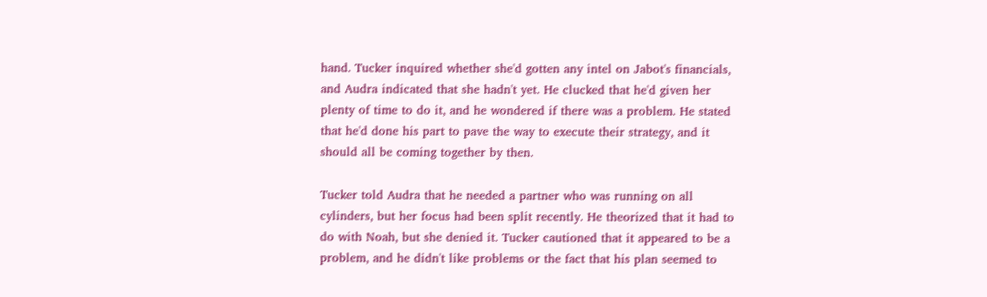hand. Tucker inquired whether she'd gotten any intel on Jabot's financials, and Audra indicated that she hadn't yet. He clucked that he'd given her plenty of time to do it, and he wondered if there was a problem. He stated that he'd done his part to pave the way to execute their strategy, and it should all be coming together by then.

Tucker told Audra that he needed a partner who was running on all cylinders, but her focus had been split recently. He theorized that it had to do with Noah, but she denied it. Tucker cautioned that it appeared to be a problem, and he didn't like problems or the fact that his plan seemed to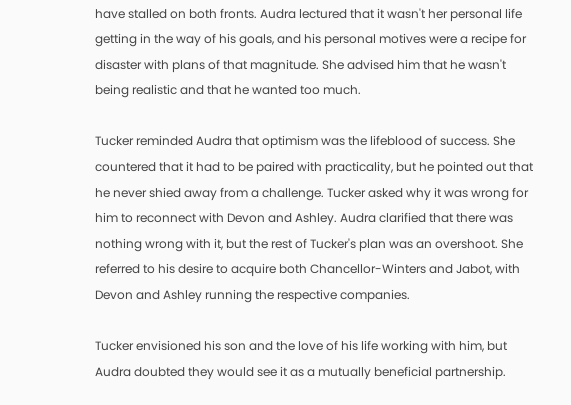have stalled on both fronts. Audra lectured that it wasn't her personal life getting in the way of his goals, and his personal motives were a recipe for disaster with plans of that magnitude. She advised him that he wasn't being realistic and that he wanted too much.

Tucker reminded Audra that optimism was the lifeblood of success. She countered that it had to be paired with practicality, but he pointed out that he never shied away from a challenge. Tucker asked why it was wrong for him to reconnect with Devon and Ashley. Audra clarified that there was nothing wrong with it, but the rest of Tucker's plan was an overshoot. She referred to his desire to acquire both Chancellor-Winters and Jabot, with Devon and Ashley running the respective companies.

Tucker envisioned his son and the love of his life working with him, but Audra doubted they would see it as a mutually beneficial partnership.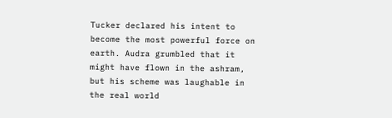Tucker declared his intent to become the most powerful force on earth. Audra grumbled that it might have flown in the ashram, but his scheme was laughable in the real world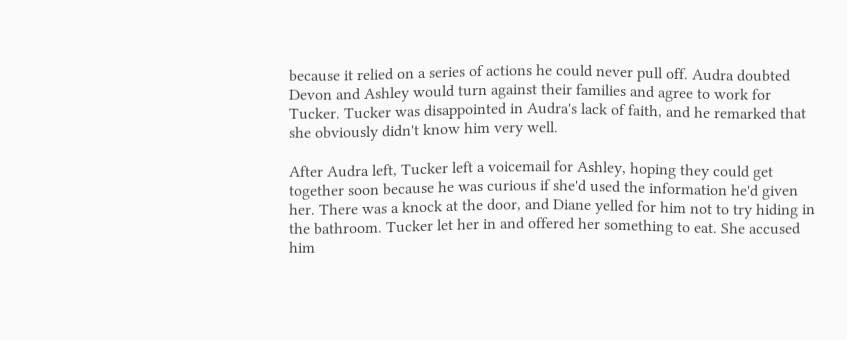because it relied on a series of actions he could never pull off. Audra doubted Devon and Ashley would turn against their families and agree to work for Tucker. Tucker was disappointed in Audra's lack of faith, and he remarked that she obviously didn't know him very well.

After Audra left, Tucker left a voicemail for Ashley, hoping they could get together soon because he was curious if she'd used the information he'd given her. There was a knock at the door, and Diane yelled for him not to try hiding in the bathroom. Tucker let her in and offered her something to eat. She accused him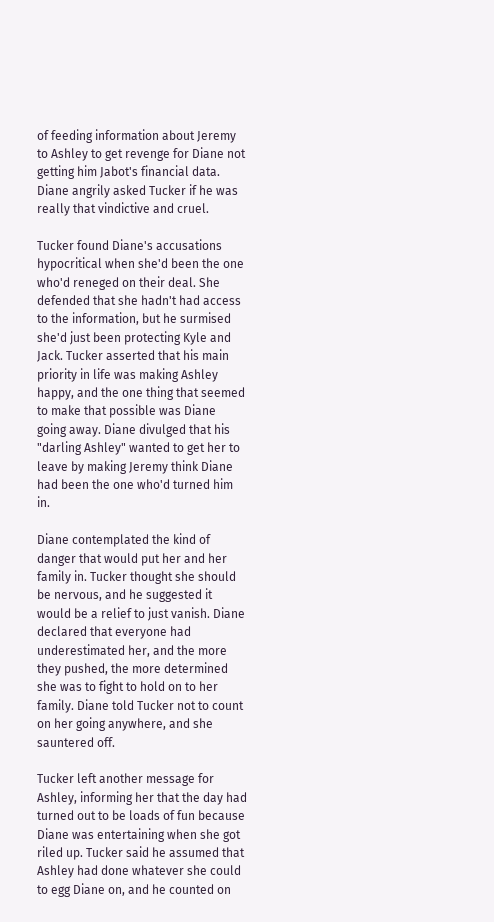of feeding information about Jeremy to Ashley to get revenge for Diane not getting him Jabot's financial data. Diane angrily asked Tucker if he was really that vindictive and cruel.

Tucker found Diane's accusations hypocritical when she'd been the one who'd reneged on their deal. She defended that she hadn't had access to the information, but he surmised she'd just been protecting Kyle and Jack. Tucker asserted that his main priority in life was making Ashley happy, and the one thing that seemed to make that possible was Diane going away. Diane divulged that his "darling Ashley" wanted to get her to leave by making Jeremy think Diane had been the one who'd turned him in.

Diane contemplated the kind of danger that would put her and her family in. Tucker thought she should be nervous, and he suggested it would be a relief to just vanish. Diane declared that everyone had underestimated her, and the more they pushed, the more determined she was to fight to hold on to her family. Diane told Tucker not to count on her going anywhere, and she sauntered off.

Tucker left another message for Ashley, informing her that the day had turned out to be loads of fun because Diane was entertaining when she got riled up. Tucker said he assumed that Ashley had done whatever she could to egg Diane on, and he counted on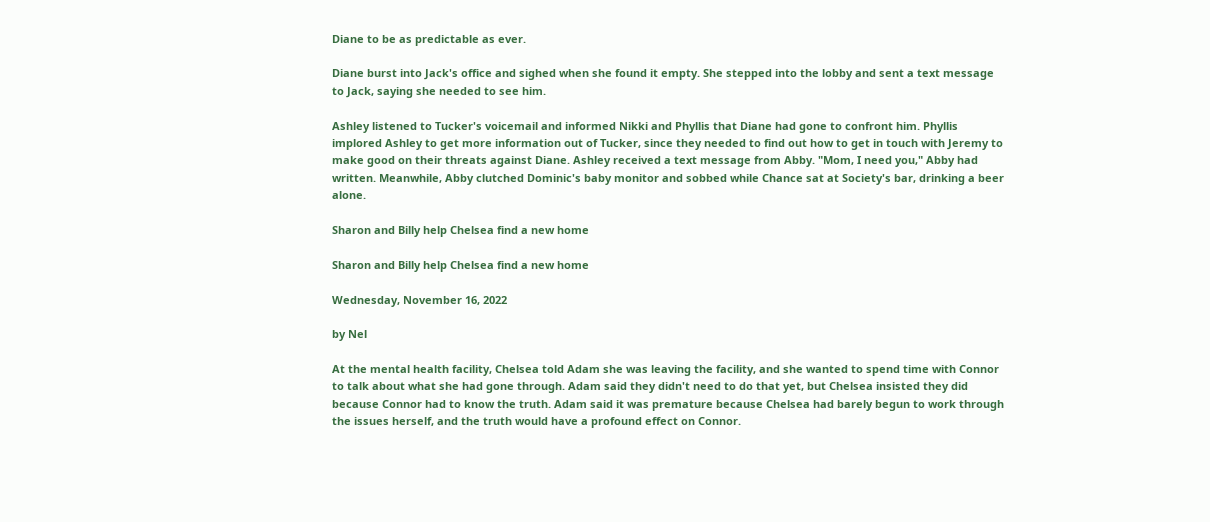Diane to be as predictable as ever.

Diane burst into Jack's office and sighed when she found it empty. She stepped into the lobby and sent a text message to Jack, saying she needed to see him.

Ashley listened to Tucker's voicemail and informed Nikki and Phyllis that Diane had gone to confront him. Phyllis implored Ashley to get more information out of Tucker, since they needed to find out how to get in touch with Jeremy to make good on their threats against Diane. Ashley received a text message from Abby. "Mom, I need you," Abby had written. Meanwhile, Abby clutched Dominic's baby monitor and sobbed while Chance sat at Society's bar, drinking a beer alone.

Sharon and Billy help Chelsea find a new home

Sharon and Billy help Chelsea find a new home

Wednesday, November 16, 2022

by Nel

At the mental health facility, Chelsea told Adam she was leaving the facility, and she wanted to spend time with Connor to talk about what she had gone through. Adam said they didn't need to do that yet, but Chelsea insisted they did because Connor had to know the truth. Adam said it was premature because Chelsea had barely begun to work through the issues herself, and the truth would have a profound effect on Connor.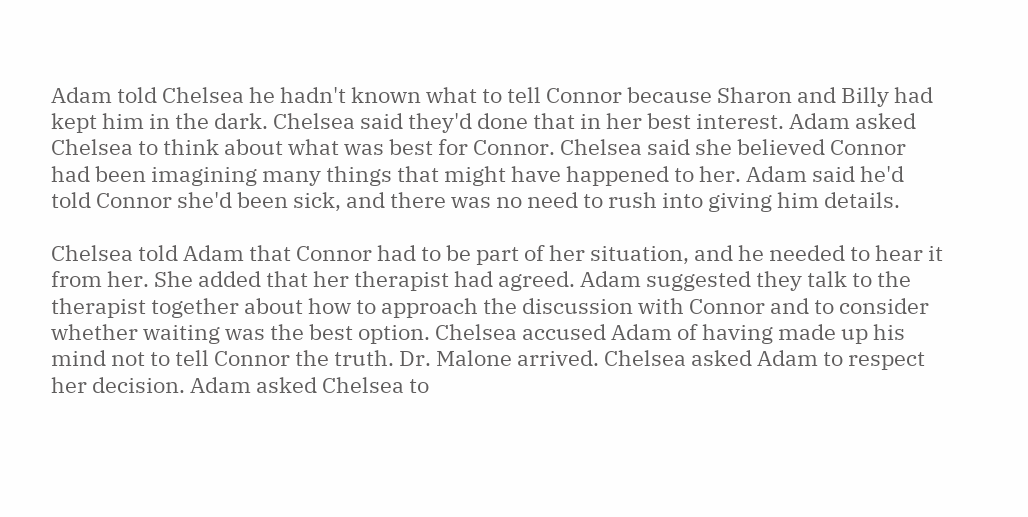Adam told Chelsea he hadn't known what to tell Connor because Sharon and Billy had kept him in the dark. Chelsea said they'd done that in her best interest. Adam asked Chelsea to think about what was best for Connor. Chelsea said she believed Connor had been imagining many things that might have happened to her. Adam said he'd told Connor she'd been sick, and there was no need to rush into giving him details.

Chelsea told Adam that Connor had to be part of her situation, and he needed to hear it from her. She added that her therapist had agreed. Adam suggested they talk to the therapist together about how to approach the discussion with Connor and to consider whether waiting was the best option. Chelsea accused Adam of having made up his mind not to tell Connor the truth. Dr. Malone arrived. Chelsea asked Adam to respect her decision. Adam asked Chelsea to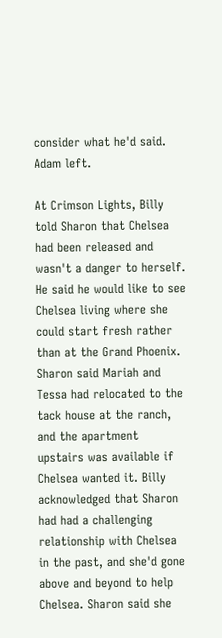consider what he'd said. Adam left.

At Crimson Lights, Billy told Sharon that Chelsea had been released and wasn't a danger to herself. He said he would like to see Chelsea living where she could start fresh rather than at the Grand Phoenix. Sharon said Mariah and Tessa had relocated to the tack house at the ranch, and the apartment upstairs was available if Chelsea wanted it. Billy acknowledged that Sharon had had a challenging relationship with Chelsea in the past, and she'd gone above and beyond to help Chelsea. Sharon said she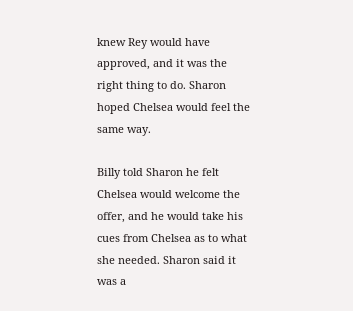knew Rey would have approved, and it was the right thing to do. Sharon hoped Chelsea would feel the same way.

Billy told Sharon he felt Chelsea would welcome the offer, and he would take his cues from Chelsea as to what she needed. Sharon said it was a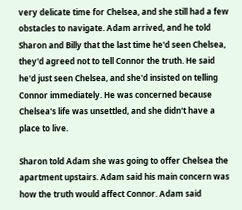very delicate time for Chelsea, and she still had a few obstacles to navigate. Adam arrived, and he told Sharon and Billy that the last time he'd seen Chelsea, they'd agreed not to tell Connor the truth. He said he'd just seen Chelsea, and she'd insisted on telling Connor immediately. He was concerned because Chelsea's life was unsettled, and she didn't have a place to live.

Sharon told Adam she was going to offer Chelsea the apartment upstairs. Adam said his main concern was how the truth would affect Connor. Adam said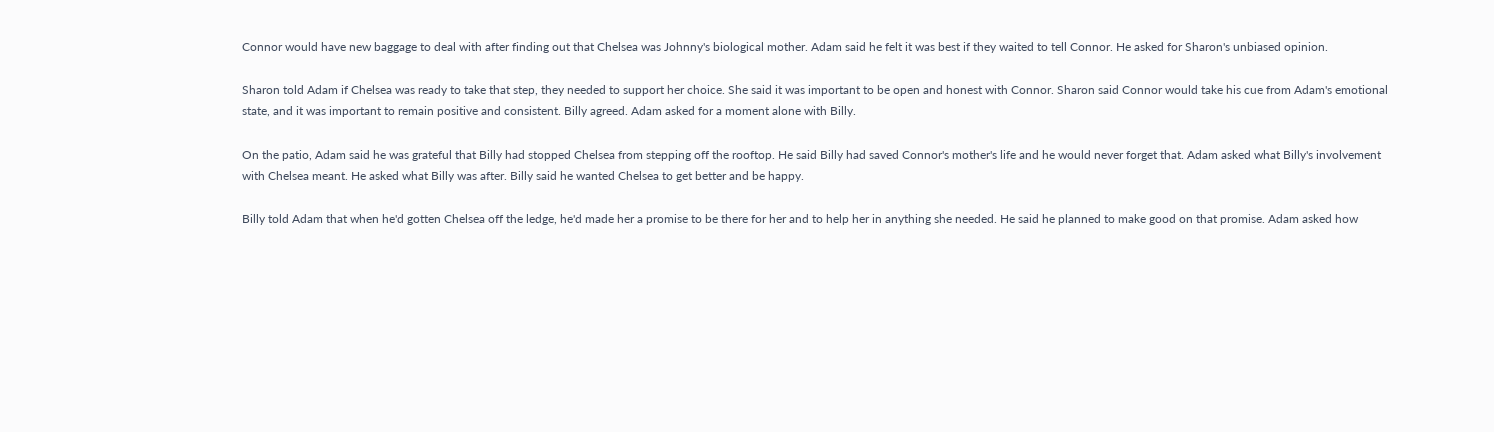Connor would have new baggage to deal with after finding out that Chelsea was Johnny's biological mother. Adam said he felt it was best if they waited to tell Connor. He asked for Sharon's unbiased opinion.

Sharon told Adam if Chelsea was ready to take that step, they needed to support her choice. She said it was important to be open and honest with Connor. Sharon said Connor would take his cue from Adam's emotional state, and it was important to remain positive and consistent. Billy agreed. Adam asked for a moment alone with Billy.

On the patio, Adam said he was grateful that Billy had stopped Chelsea from stepping off the rooftop. He said Billy had saved Connor's mother's life and he would never forget that. Adam asked what Billy's involvement with Chelsea meant. He asked what Billy was after. Billy said he wanted Chelsea to get better and be happy.

Billy told Adam that when he'd gotten Chelsea off the ledge, he'd made her a promise to be there for her and to help her in anything she needed. He said he planned to make good on that promise. Adam asked how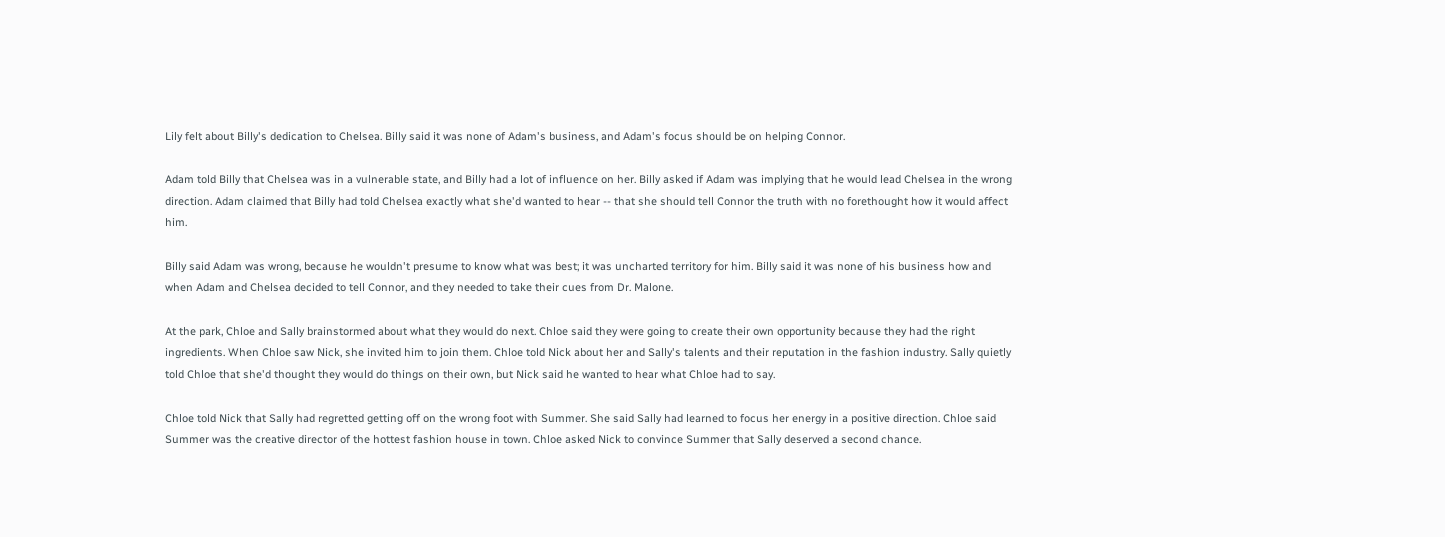Lily felt about Billy's dedication to Chelsea. Billy said it was none of Adam's business, and Adam's focus should be on helping Connor.

Adam told Billy that Chelsea was in a vulnerable state, and Billy had a lot of influence on her. Billy asked if Adam was implying that he would lead Chelsea in the wrong direction. Adam claimed that Billy had told Chelsea exactly what she'd wanted to hear -- that she should tell Connor the truth with no forethought how it would affect him.

Billy said Adam was wrong, because he wouldn't presume to know what was best; it was uncharted territory for him. Billy said it was none of his business how and when Adam and Chelsea decided to tell Connor, and they needed to take their cues from Dr. Malone.

At the park, Chloe and Sally brainstormed about what they would do next. Chloe said they were going to create their own opportunity because they had the right ingredients. When Chloe saw Nick, she invited him to join them. Chloe told Nick about her and Sally's talents and their reputation in the fashion industry. Sally quietly told Chloe that she'd thought they would do things on their own, but Nick said he wanted to hear what Chloe had to say.

Chloe told Nick that Sally had regretted getting off on the wrong foot with Summer. She said Sally had learned to focus her energy in a positive direction. Chloe said Summer was the creative director of the hottest fashion house in town. Chloe asked Nick to convince Summer that Sally deserved a second chance.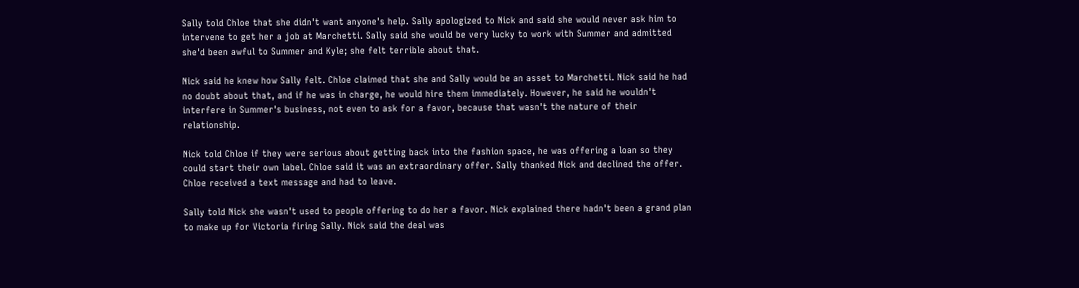Sally told Chloe that she didn't want anyone's help. Sally apologized to Nick and said she would never ask him to intervene to get her a job at Marchetti. Sally said she would be very lucky to work with Summer and admitted she'd been awful to Summer and Kyle; she felt terrible about that.

Nick said he knew how Sally felt. Chloe claimed that she and Sally would be an asset to Marchetti. Nick said he had no doubt about that, and if he was in charge, he would hire them immediately. However, he said he wouldn't interfere in Summer's business, not even to ask for a favor, because that wasn't the nature of their relationship.

Nick told Chloe if they were serious about getting back into the fashion space, he was offering a loan so they could start their own label. Chloe said it was an extraordinary offer. Sally thanked Nick and declined the offer. Chloe received a text message and had to leave.

Sally told Nick she wasn't used to people offering to do her a favor. Nick explained there hadn't been a grand plan to make up for Victoria firing Sally. Nick said the deal was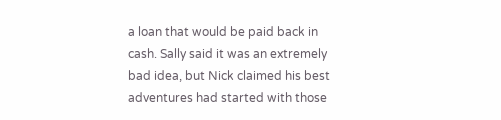a loan that would be paid back in cash. Sally said it was an extremely bad idea, but Nick claimed his best adventures had started with those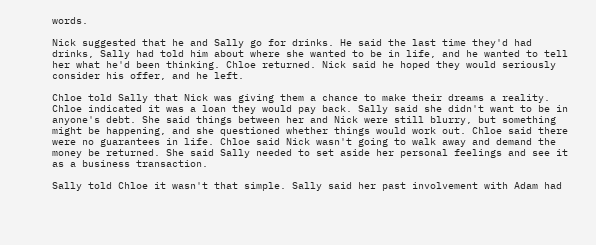words.

Nick suggested that he and Sally go for drinks. He said the last time they'd had drinks, Sally had told him about where she wanted to be in life, and he wanted to tell her what he'd been thinking. Chloe returned. Nick said he hoped they would seriously consider his offer, and he left.

Chloe told Sally that Nick was giving them a chance to make their dreams a reality. Chloe indicated it was a loan they would pay back. Sally said she didn't want to be in anyone's debt. She said things between her and Nick were still blurry, but something might be happening, and she questioned whether things would work out. Chloe said there were no guarantees in life. Chloe said Nick wasn't going to walk away and demand the money be returned. She said Sally needed to set aside her personal feelings and see it as a business transaction.

Sally told Chloe it wasn't that simple. Sally said her past involvement with Adam had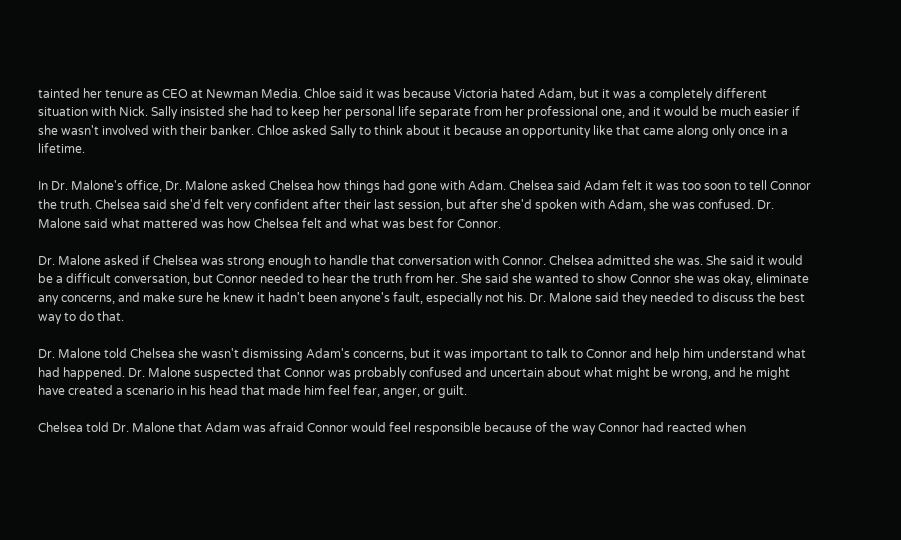tainted her tenure as CEO at Newman Media. Chloe said it was because Victoria hated Adam, but it was a completely different situation with Nick. Sally insisted she had to keep her personal life separate from her professional one, and it would be much easier if she wasn't involved with their banker. Chloe asked Sally to think about it because an opportunity like that came along only once in a lifetime.

In Dr. Malone's office, Dr. Malone asked Chelsea how things had gone with Adam. Chelsea said Adam felt it was too soon to tell Connor the truth. Chelsea said she'd felt very confident after their last session, but after she'd spoken with Adam, she was confused. Dr. Malone said what mattered was how Chelsea felt and what was best for Connor.

Dr. Malone asked if Chelsea was strong enough to handle that conversation with Connor. Chelsea admitted she was. She said it would be a difficult conversation, but Connor needed to hear the truth from her. She said she wanted to show Connor she was okay, eliminate any concerns, and make sure he knew it hadn't been anyone's fault, especially not his. Dr. Malone said they needed to discuss the best way to do that.

Dr. Malone told Chelsea she wasn't dismissing Adam's concerns, but it was important to talk to Connor and help him understand what had happened. Dr. Malone suspected that Connor was probably confused and uncertain about what might be wrong, and he might have created a scenario in his head that made him feel fear, anger, or guilt.

Chelsea told Dr. Malone that Adam was afraid Connor would feel responsible because of the way Connor had reacted when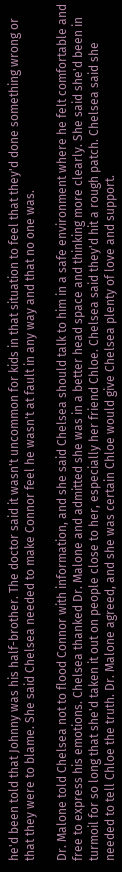he'd been told that Johnny was his half-brother. The doctor said it wasn't uncommon for kids in that situation to feel that they'd done something wrong or that they were to blame. She said Chelsea needed to make Connor feel he wasn't at fault in any way and that no one was.

Dr. Malone told Chelsea not to flood Connor with information, and she said Chelsea should talk to him in a safe environment where he felt comfortable and free to express his emotions. Chelsea thanked Dr. Malone and admitted she was in a better head space and thinking more clearly. She said she'd been in turmoil for so long that she'd taken it out on people close to her, especially her friend Chloe. Chelsea said they'd hit a rough patch. Chelsea said she needed to tell Chloe the truth. Dr. Malone agreed, and she was certain Chloe would give Chelsea plenty of love and support.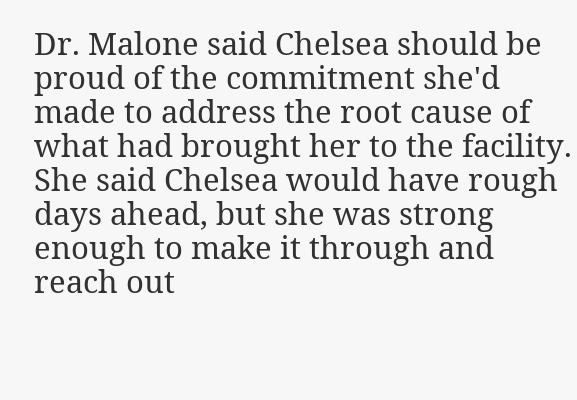Dr. Malone said Chelsea should be proud of the commitment she'd made to address the root cause of what had brought her to the facility. She said Chelsea would have rough days ahead, but she was strong enough to make it through and reach out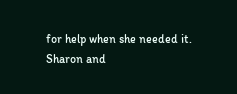for help when she needed it. Sharon and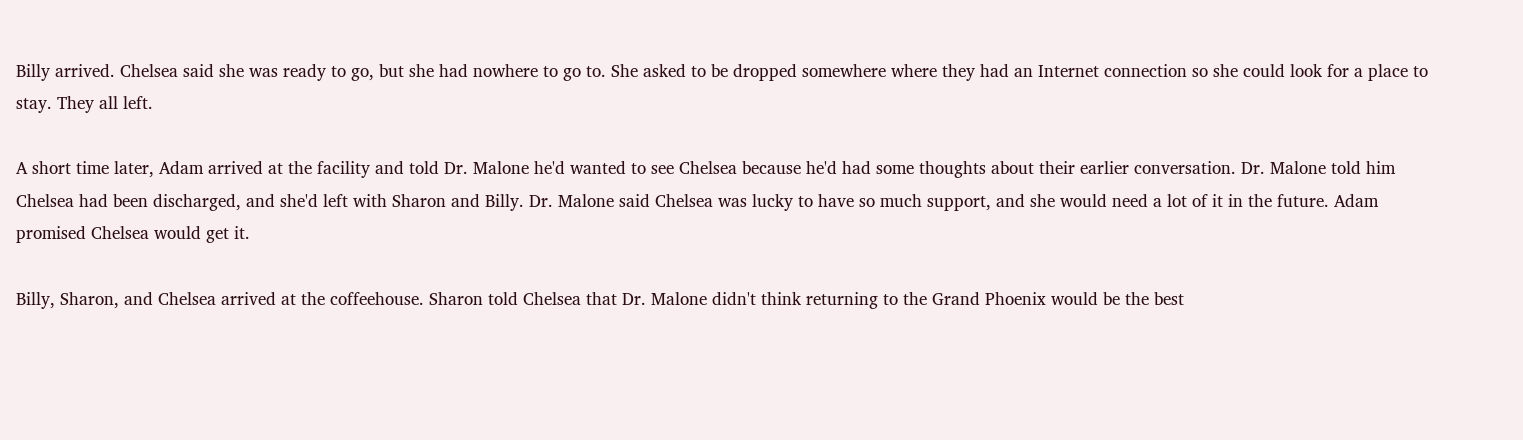Billy arrived. Chelsea said she was ready to go, but she had nowhere to go to. She asked to be dropped somewhere where they had an Internet connection so she could look for a place to stay. They all left.

A short time later, Adam arrived at the facility and told Dr. Malone he'd wanted to see Chelsea because he'd had some thoughts about their earlier conversation. Dr. Malone told him Chelsea had been discharged, and she'd left with Sharon and Billy. Dr. Malone said Chelsea was lucky to have so much support, and she would need a lot of it in the future. Adam promised Chelsea would get it.

Billy, Sharon, and Chelsea arrived at the coffeehouse. Sharon told Chelsea that Dr. Malone didn't think returning to the Grand Phoenix would be the best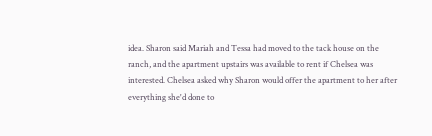idea. Sharon said Mariah and Tessa had moved to the tack house on the ranch, and the apartment upstairs was available to rent if Chelsea was interested. Chelsea asked why Sharon would offer the apartment to her after everything she'd done to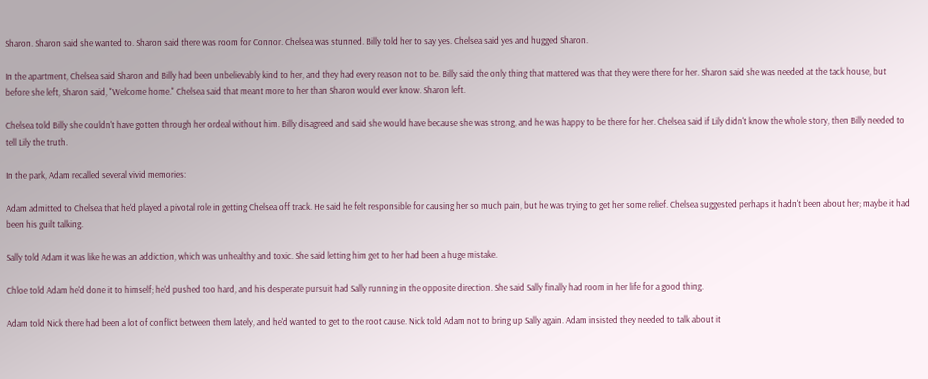Sharon. Sharon said she wanted to. Sharon said there was room for Connor. Chelsea was stunned. Billy told her to say yes. Chelsea said yes and hugged Sharon.

In the apartment, Chelsea said Sharon and Billy had been unbelievably kind to her, and they had every reason not to be. Billy said the only thing that mattered was that they were there for her. Sharon said she was needed at the tack house, but before she left, Sharon said, "Welcome home." Chelsea said that meant more to her than Sharon would ever know. Sharon left.

Chelsea told Billy she couldn't have gotten through her ordeal without him. Billy disagreed and said she would have because she was strong, and he was happy to be there for her. Chelsea said if Lily didn't know the whole story, then Billy needed to tell Lily the truth.

In the park, Adam recalled several vivid memories:

Adam admitted to Chelsea that he'd played a pivotal role in getting Chelsea off track. He said he felt responsible for causing her so much pain, but he was trying to get her some relief. Chelsea suggested perhaps it hadn't been about her; maybe it had been his guilt talking.

Sally told Adam it was like he was an addiction, which was unhealthy and toxic. She said letting him get to her had been a huge mistake.

Chloe told Adam he'd done it to himself; he'd pushed too hard, and his desperate pursuit had Sally running in the opposite direction. She said Sally finally had room in her life for a good thing.

Adam told Nick there had been a lot of conflict between them lately, and he'd wanted to get to the root cause. Nick told Adam not to bring up Sally again. Adam insisted they needed to talk about it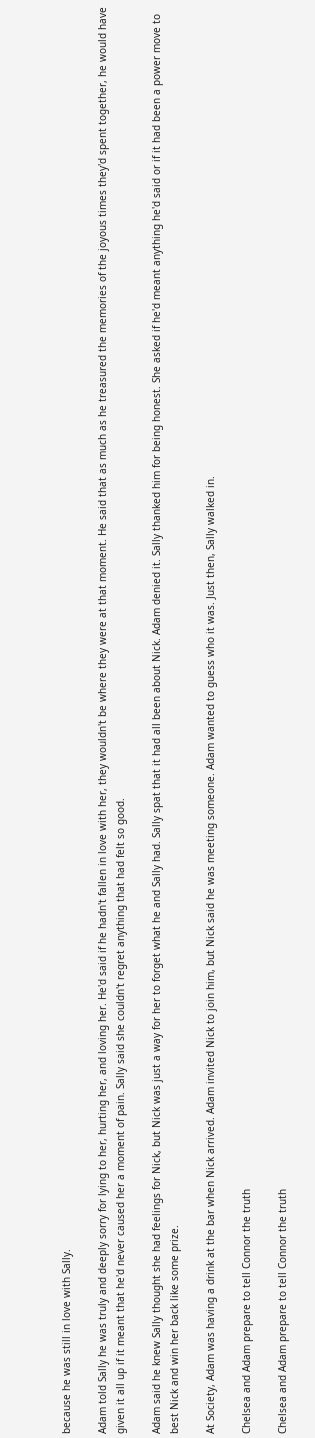because he was still in love with Sally.

Adam told Sally he was truly and deeply sorry for lying to her, hurting her, and loving her. He'd said if he hadn't fallen in love with her, they wouldn't be where they were at that moment. He said that as much as he treasured the memories of the joyous times they'd spent together, he would have given it all up if it meant that he'd never caused her a moment of pain. Sally said she couldn't regret anything that had felt so good.

Adam said he knew Sally thought she had feelings for Nick, but Nick was just a way for her to forget what he and Sally had. Sally spat that it had all been about Nick. Adam denied it. Sally thanked him for being honest. She asked if he'd meant anything he'd said or if it had been a power move to best Nick and win her back like some prize.

At Society, Adam was having a drink at the bar when Nick arrived. Adam invited Nick to join him, but Nick said he was meeting someone. Adam wanted to guess who it was. Just then, Sally walked in.

Chelsea and Adam prepare to tell Connor the truth

Chelsea and Adam prepare to tell Connor the truth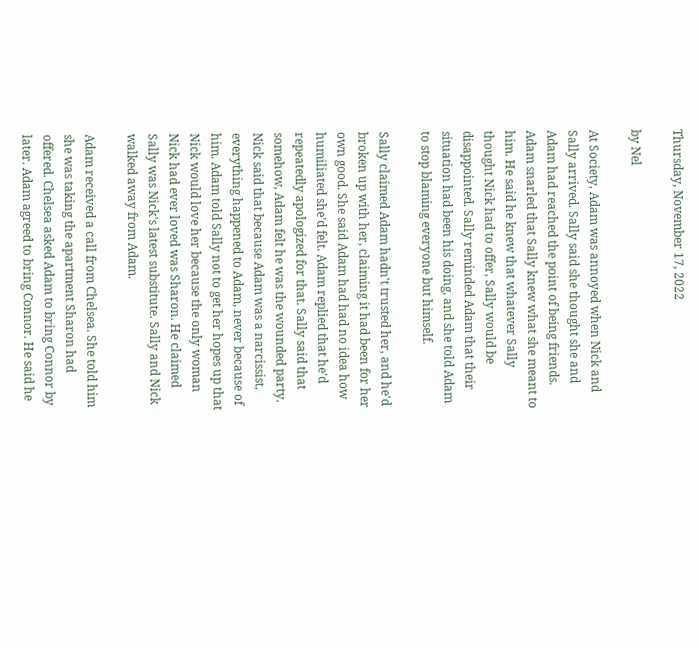Thursday, November 17, 2022

by Nel

At Society, Adam was annoyed when Nick and Sally arrived. Sally said she thought she and Adam had reached the point of being friends. Adam snarled that Sally knew what she meant to him. He said he knew that whatever Sally thought Nick had to offer, Sally would be disappointed. Sally reminded Adam that their situation had been his doing, and she told Adam to stop blaming everyone but himself.

Sally claimed Adam hadn't trusted her, and he'd broken up with her, claiming it had been for her own good. She said Adam had had no idea how humiliated she'd felt. Adam replied that he'd repeatedly apologized for that. Sally said that somehow, Adam felt he was the wounded party. Nick said that because Adam was a narcissist, everything happened to Adam, never because of him. Adam told Sally not to get her hopes up that Nick would love her because the only woman Nick had ever loved was Sharon. He claimed Sally was Nick's latest substitute. Sally and Nick walked away from Adam.

Adam received a call from Chelsea. She told him she was taking the apartment Sharon had offered. Chelsea asked Adam to bring Connor by later. Adam agreed to bring Connor. He said he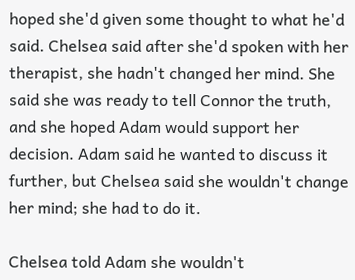hoped she'd given some thought to what he'd said. Chelsea said after she'd spoken with her therapist, she hadn't changed her mind. She said she was ready to tell Connor the truth, and she hoped Adam would support her decision. Adam said he wanted to discuss it further, but Chelsea said she wouldn't change her mind; she had to do it.

Chelsea told Adam she wouldn't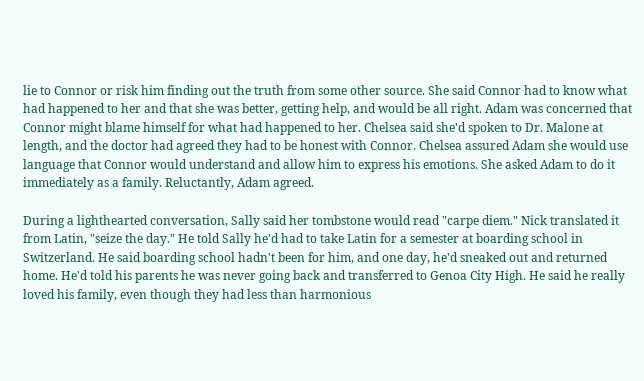lie to Connor or risk him finding out the truth from some other source. She said Connor had to know what had happened to her and that she was better, getting help, and would be all right. Adam was concerned that Connor might blame himself for what had happened to her. Chelsea said she'd spoken to Dr. Malone at length, and the doctor had agreed they had to be honest with Connor. Chelsea assured Adam she would use language that Connor would understand and allow him to express his emotions. She asked Adam to do it immediately as a family. Reluctantly, Adam agreed.

During a lighthearted conversation, Sally said her tombstone would read "carpe diem." Nick translated it from Latin, "seize the day." He told Sally he'd had to take Latin for a semester at boarding school in Switzerland. He said boarding school hadn't been for him, and one day, he'd sneaked out and returned home. He'd told his parents he was never going back and transferred to Genoa City High. He said he really loved his family, even though they had less than harmonious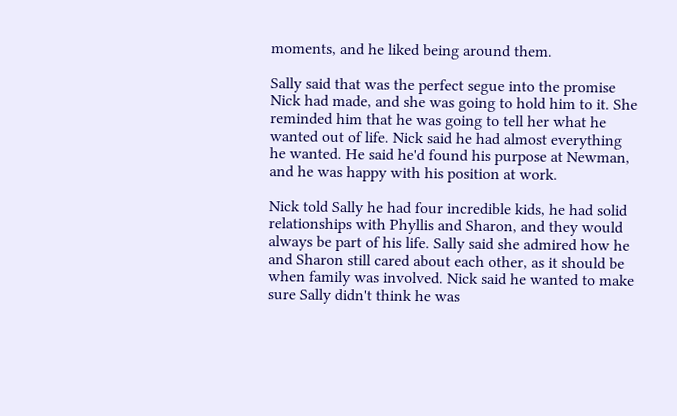moments, and he liked being around them.

Sally said that was the perfect segue into the promise Nick had made, and she was going to hold him to it. She reminded him that he was going to tell her what he wanted out of life. Nick said he had almost everything he wanted. He said he'd found his purpose at Newman, and he was happy with his position at work.

Nick told Sally he had four incredible kids, he had solid relationships with Phyllis and Sharon, and they would always be part of his life. Sally said she admired how he and Sharon still cared about each other, as it should be when family was involved. Nick said he wanted to make sure Sally didn't think he was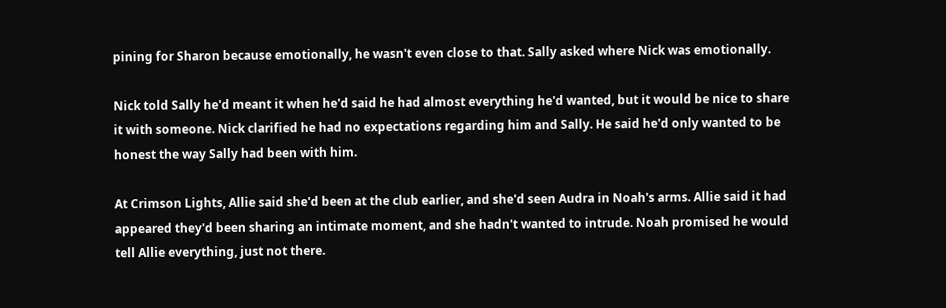pining for Sharon because emotionally, he wasn't even close to that. Sally asked where Nick was emotionally.

Nick told Sally he'd meant it when he'd said he had almost everything he'd wanted, but it would be nice to share it with someone. Nick clarified he had no expectations regarding him and Sally. He said he'd only wanted to be honest the way Sally had been with him.

At Crimson Lights, Allie said she'd been at the club earlier, and she'd seen Audra in Noah's arms. Allie said it had appeared they'd been sharing an intimate moment, and she hadn't wanted to intrude. Noah promised he would tell Allie everything, just not there.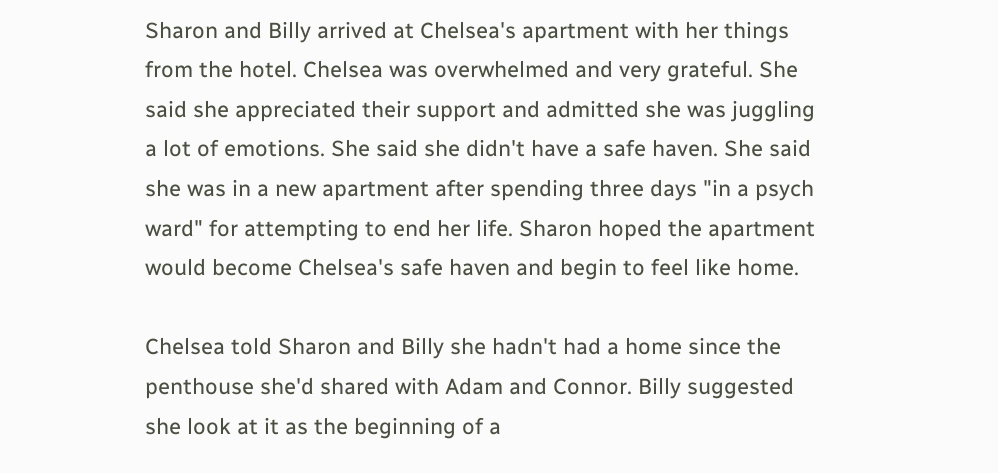Sharon and Billy arrived at Chelsea's apartment with her things from the hotel. Chelsea was overwhelmed and very grateful. She said she appreciated their support and admitted she was juggling a lot of emotions. She said she didn't have a safe haven. She said she was in a new apartment after spending three days "in a psych ward" for attempting to end her life. Sharon hoped the apartment would become Chelsea's safe haven and begin to feel like home.

Chelsea told Sharon and Billy she hadn't had a home since the penthouse she'd shared with Adam and Connor. Billy suggested she look at it as the beginning of a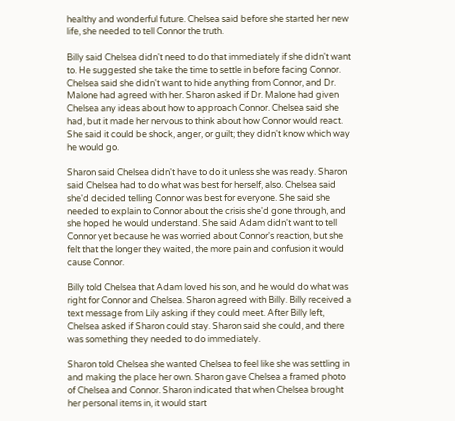healthy and wonderful future. Chelsea said before she started her new life, she needed to tell Connor the truth.

Billy said Chelsea didn't need to do that immediately if she didn't want to. He suggested she take the time to settle in before facing Connor. Chelsea said she didn't want to hide anything from Connor, and Dr. Malone had agreed with her. Sharon asked if Dr. Malone had given Chelsea any ideas about how to approach Connor. Chelsea said she had, but it made her nervous to think about how Connor would react. She said it could be shock, anger, or guilt; they didn't know which way he would go.

Sharon said Chelsea didn't have to do it unless she was ready. Sharon said Chelsea had to do what was best for herself, also. Chelsea said she'd decided telling Connor was best for everyone. She said she needed to explain to Connor about the crisis she'd gone through, and she hoped he would understand. She said Adam didn't want to tell Connor yet because he was worried about Connor's reaction, but she felt that the longer they waited, the more pain and confusion it would cause Connor.

Billy told Chelsea that Adam loved his son, and he would do what was right for Connor and Chelsea. Sharon agreed with Billy. Billy received a text message from Lily asking if they could meet. After Billy left, Chelsea asked if Sharon could stay. Sharon said she could, and there was something they needed to do immediately.

Sharon told Chelsea she wanted Chelsea to feel like she was settling in and making the place her own. Sharon gave Chelsea a framed photo of Chelsea and Connor. Sharon indicated that when Chelsea brought her personal items in, it would start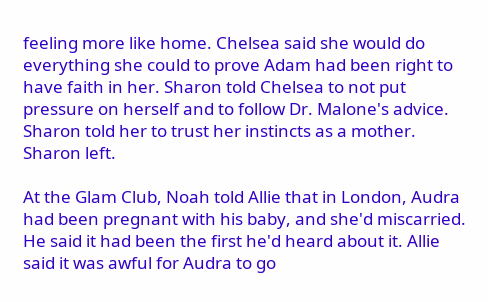feeling more like home. Chelsea said she would do everything she could to prove Adam had been right to have faith in her. Sharon told Chelsea to not put pressure on herself and to follow Dr. Malone's advice. Sharon told her to trust her instincts as a mother. Sharon left.

At the Glam Club, Noah told Allie that in London, Audra had been pregnant with his baby, and she'd miscarried. He said it had been the first he'd heard about it. Allie said it was awful for Audra to go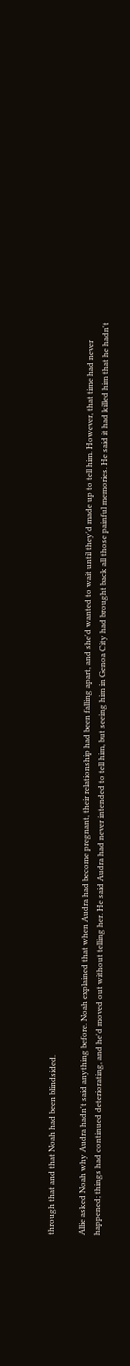through that and that Noah had been blindsided.

Allie asked Noah why Audra hadn't said anything before. Noah explained that when Audra had become pregnant, their relationship had been falling apart, and she'd wanted to wait until they'd made up to tell him. However, that time had never happened; things had continued deteriorating, and he'd moved out without telling her. He said Audra had never intended to tell him, but seeing him in Genoa City had brought back all those painful memories. He said it had killed him that he hadn't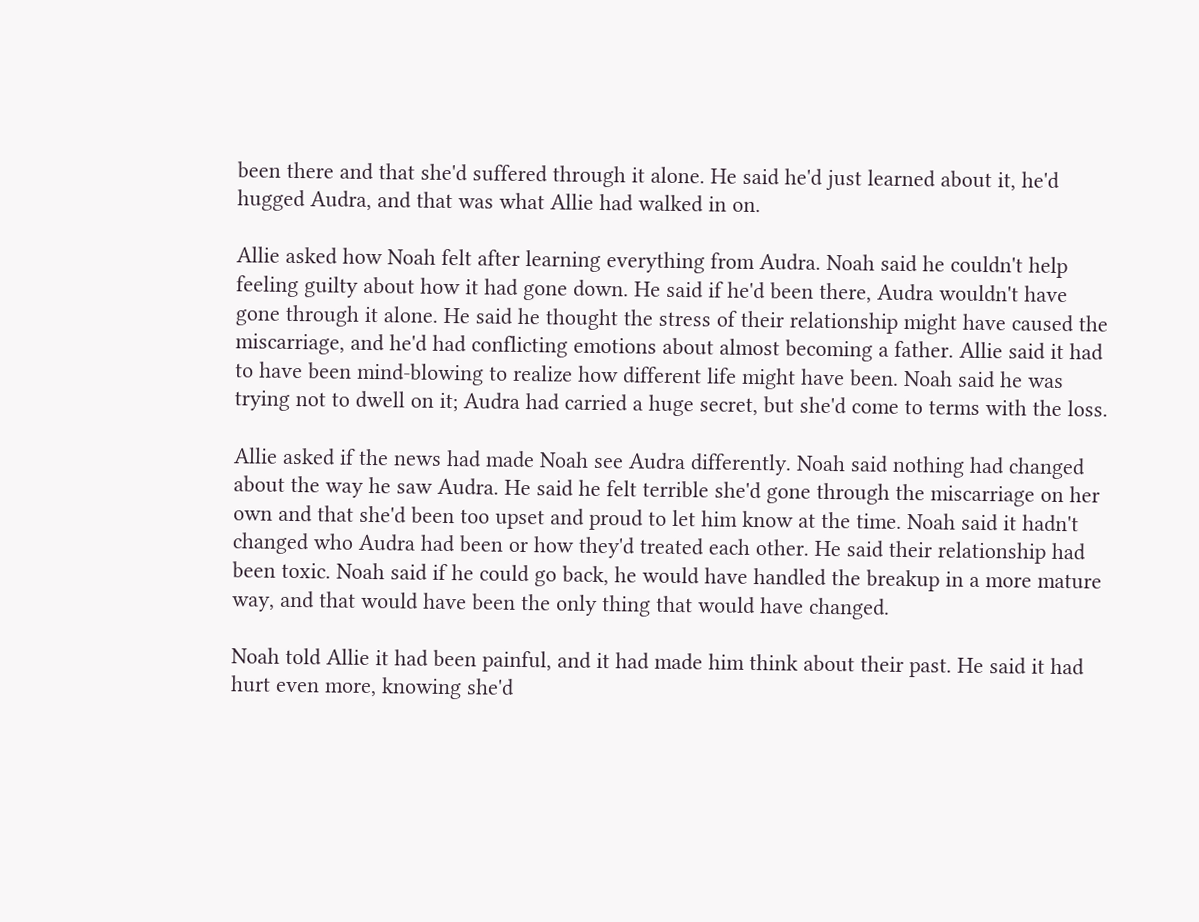been there and that she'd suffered through it alone. He said he'd just learned about it, he'd hugged Audra, and that was what Allie had walked in on.

Allie asked how Noah felt after learning everything from Audra. Noah said he couldn't help feeling guilty about how it had gone down. He said if he'd been there, Audra wouldn't have gone through it alone. He said he thought the stress of their relationship might have caused the miscarriage, and he'd had conflicting emotions about almost becoming a father. Allie said it had to have been mind-blowing to realize how different life might have been. Noah said he was trying not to dwell on it; Audra had carried a huge secret, but she'd come to terms with the loss.

Allie asked if the news had made Noah see Audra differently. Noah said nothing had changed about the way he saw Audra. He said he felt terrible she'd gone through the miscarriage on her own and that she'd been too upset and proud to let him know at the time. Noah said it hadn't changed who Audra had been or how they'd treated each other. He said their relationship had been toxic. Noah said if he could go back, he would have handled the breakup in a more mature way, and that would have been the only thing that would have changed.

Noah told Allie it had been painful, and it had made him think about their past. He said it had hurt even more, knowing she'd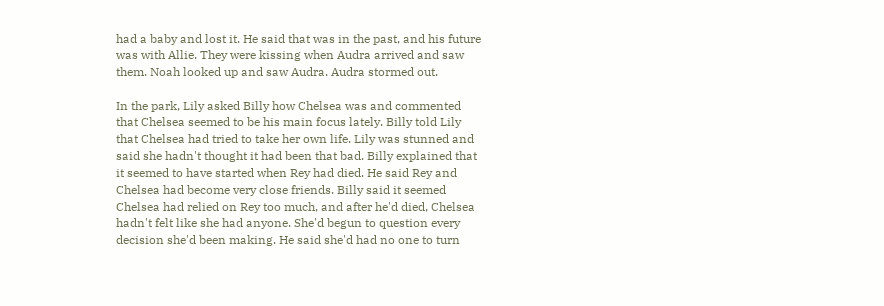had a baby and lost it. He said that was in the past, and his future was with Allie. They were kissing when Audra arrived and saw them. Noah looked up and saw Audra. Audra stormed out.

In the park, Lily asked Billy how Chelsea was and commented that Chelsea seemed to be his main focus lately. Billy told Lily that Chelsea had tried to take her own life. Lily was stunned and said she hadn't thought it had been that bad. Billy explained that it seemed to have started when Rey had died. He said Rey and Chelsea had become very close friends. Billy said it seemed Chelsea had relied on Rey too much, and after he'd died, Chelsea hadn't felt like she had anyone. She'd begun to question every decision she'd been making. He said she'd had no one to turn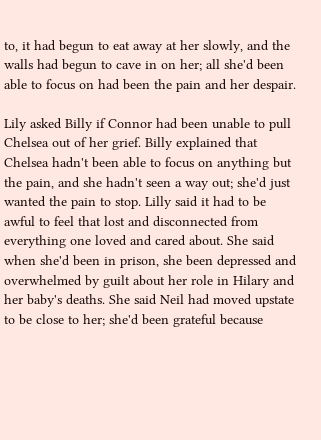to, it had begun to eat away at her slowly, and the walls had begun to cave in on her; all she'd been able to focus on had been the pain and her despair.

Lily asked Billy if Connor had been unable to pull Chelsea out of her grief. Billy explained that Chelsea hadn't been able to focus on anything but the pain, and she hadn't seen a way out; she'd just wanted the pain to stop. Lilly said it had to be awful to feel that lost and disconnected from everything one loved and cared about. She said when she'd been in prison, she been depressed and overwhelmed by guilt about her role in Hilary and her baby's deaths. She said Neil had moved upstate to be close to her; she'd been grateful because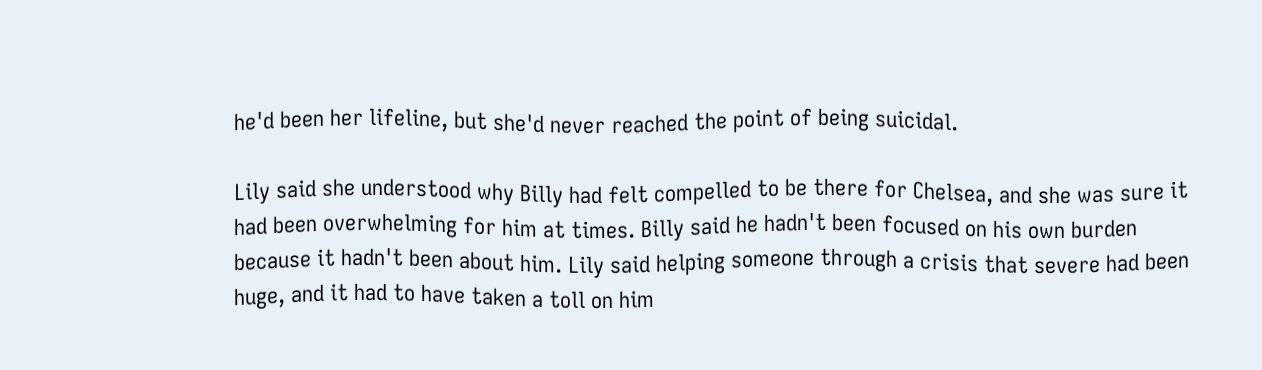he'd been her lifeline, but she'd never reached the point of being suicidal.

Lily said she understood why Billy had felt compelled to be there for Chelsea, and she was sure it had been overwhelming for him at times. Billy said he hadn't been focused on his own burden because it hadn't been about him. Lily said helping someone through a crisis that severe had been huge, and it had to have taken a toll on him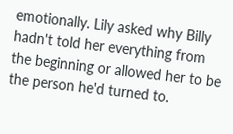emotionally. Lily asked why Billy hadn't told her everything from the beginning or allowed her to be the person he'd turned to.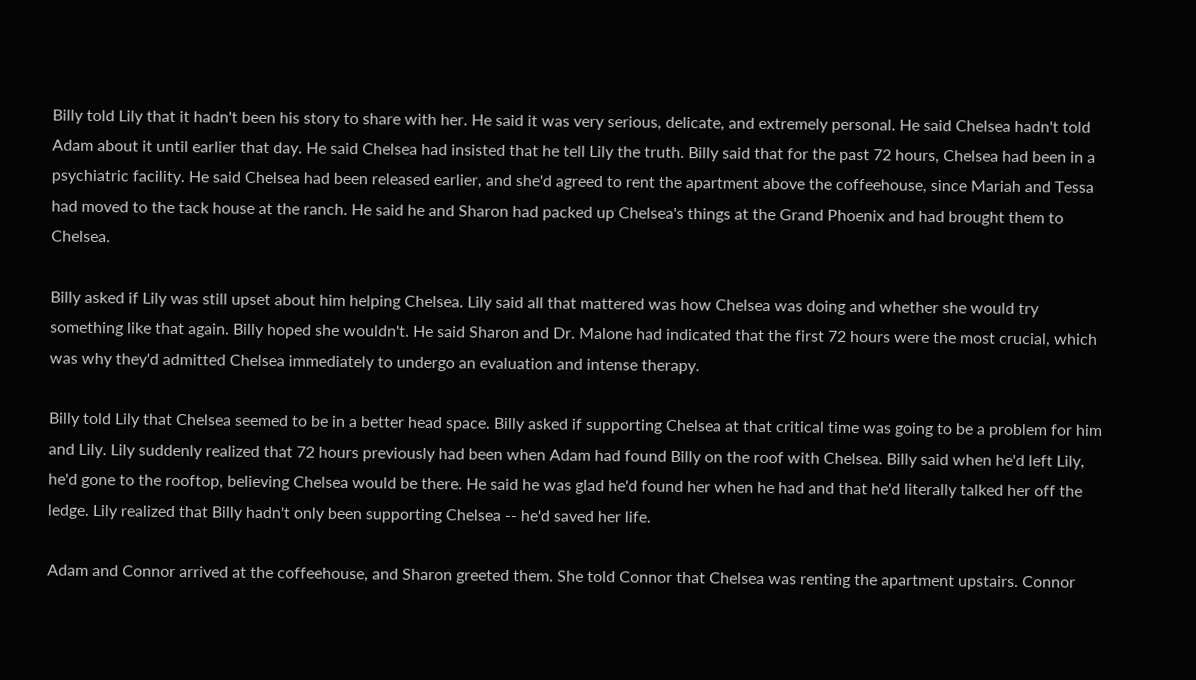Billy told Lily that it hadn't been his story to share with her. He said it was very serious, delicate, and extremely personal. He said Chelsea hadn't told Adam about it until earlier that day. He said Chelsea had insisted that he tell Lily the truth. Billy said that for the past 72 hours, Chelsea had been in a psychiatric facility. He said Chelsea had been released earlier, and she'd agreed to rent the apartment above the coffeehouse, since Mariah and Tessa had moved to the tack house at the ranch. He said he and Sharon had packed up Chelsea's things at the Grand Phoenix and had brought them to Chelsea.

Billy asked if Lily was still upset about him helping Chelsea. Lily said all that mattered was how Chelsea was doing and whether she would try something like that again. Billy hoped she wouldn't. He said Sharon and Dr. Malone had indicated that the first 72 hours were the most crucial, which was why they'd admitted Chelsea immediately to undergo an evaluation and intense therapy.

Billy told Lily that Chelsea seemed to be in a better head space. Billy asked if supporting Chelsea at that critical time was going to be a problem for him and Lily. Lily suddenly realized that 72 hours previously had been when Adam had found Billy on the roof with Chelsea. Billy said when he'd left Lily, he'd gone to the rooftop, believing Chelsea would be there. He said he was glad he'd found her when he had and that he'd literally talked her off the ledge. Lily realized that Billy hadn't only been supporting Chelsea -- he'd saved her life.

Adam and Connor arrived at the coffeehouse, and Sharon greeted them. She told Connor that Chelsea was renting the apartment upstairs. Connor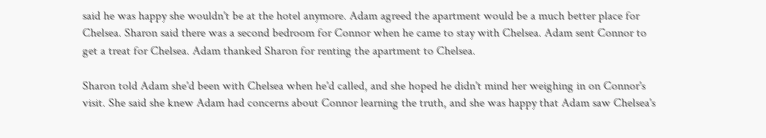said he was happy she wouldn't be at the hotel anymore. Adam agreed the apartment would be a much better place for Chelsea. Sharon said there was a second bedroom for Connor when he came to stay with Chelsea. Adam sent Connor to get a treat for Chelsea. Adam thanked Sharon for renting the apartment to Chelsea.

Sharon told Adam she'd been with Chelsea when he'd called, and she hoped he didn't mind her weighing in on Connor's visit. She said she knew Adam had concerns about Connor learning the truth, and she was happy that Adam saw Chelsea's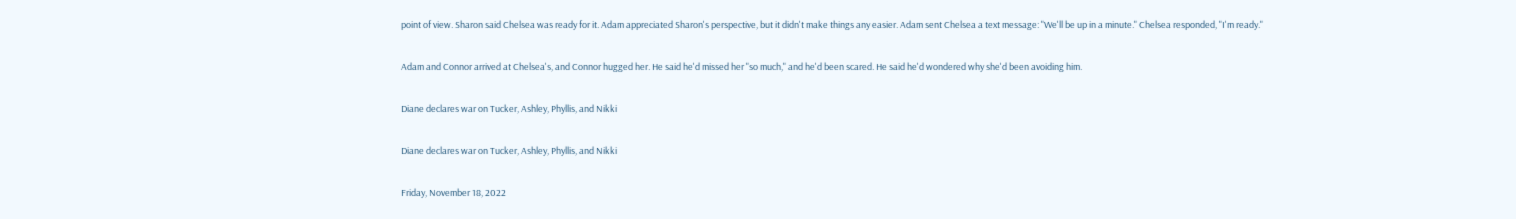point of view. Sharon said Chelsea was ready for it. Adam appreciated Sharon's perspective, but it didn't make things any easier. Adam sent Chelsea a text message: "We'll be up in a minute." Chelsea responded, "I'm ready."

Adam and Connor arrived at Chelsea's, and Connor hugged her. He said he'd missed her "so much," and he'd been scared. He said he'd wondered why she'd been avoiding him.

Diane declares war on Tucker, Ashley, Phyllis, and Nikki

Diane declares war on Tucker, Ashley, Phyllis, and Nikki

Friday, November 18, 2022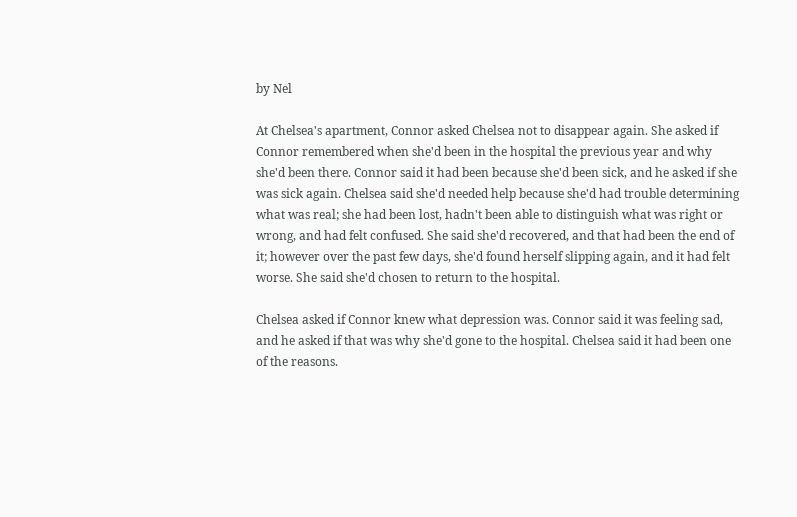by Nel

At Chelsea's apartment, Connor asked Chelsea not to disappear again. She asked if Connor remembered when she'd been in the hospital the previous year and why she'd been there. Connor said it had been because she'd been sick, and he asked if she was sick again. Chelsea said she'd needed help because she'd had trouble determining what was real; she had been lost, hadn't been able to distinguish what was right or wrong, and had felt confused. She said she'd recovered, and that had been the end of it; however over the past few days, she'd found herself slipping again, and it had felt worse. She said she'd chosen to return to the hospital.

Chelsea asked if Connor knew what depression was. Connor said it was feeling sad, and he asked if that was why she'd gone to the hospital. Chelsea said it had been one of the reasons.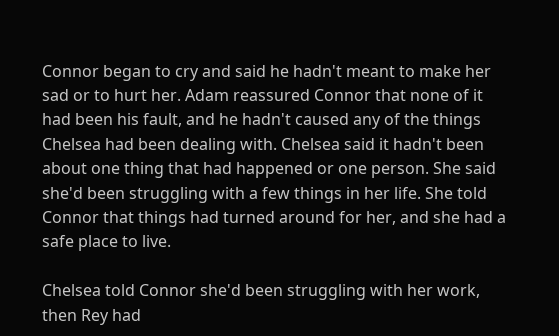Connor began to cry and said he hadn't meant to make her sad or to hurt her. Adam reassured Connor that none of it had been his fault, and he hadn't caused any of the things Chelsea had been dealing with. Chelsea said it hadn't been about one thing that had happened or one person. She said she'd been struggling with a few things in her life. She told Connor that things had turned around for her, and she had a safe place to live.

Chelsea told Connor she'd been struggling with her work, then Rey had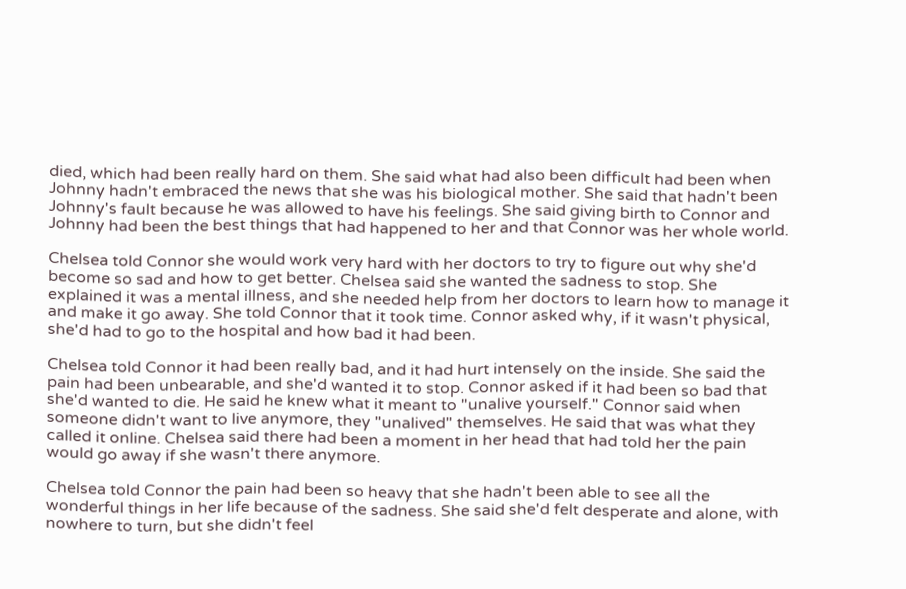died, which had been really hard on them. She said what had also been difficult had been when Johnny hadn't embraced the news that she was his biological mother. She said that hadn't been Johnny's fault because he was allowed to have his feelings. She said giving birth to Connor and Johnny had been the best things that had happened to her and that Connor was her whole world.

Chelsea told Connor she would work very hard with her doctors to try to figure out why she'd become so sad and how to get better. Chelsea said she wanted the sadness to stop. She explained it was a mental illness, and she needed help from her doctors to learn how to manage it and make it go away. She told Connor that it took time. Connor asked why, if it wasn't physical, she'd had to go to the hospital and how bad it had been.

Chelsea told Connor it had been really bad, and it had hurt intensely on the inside. She said the pain had been unbearable, and she'd wanted it to stop. Connor asked if it had been so bad that she'd wanted to die. He said he knew what it meant to "unalive yourself." Connor said when someone didn't want to live anymore, they "unalived" themselves. He said that was what they called it online. Chelsea said there had been a moment in her head that had told her the pain would go away if she wasn't there anymore.

Chelsea told Connor the pain had been so heavy that she hadn't been able to see all the wonderful things in her life because of the sadness. She said she'd felt desperate and alone, with nowhere to turn, but she didn't feel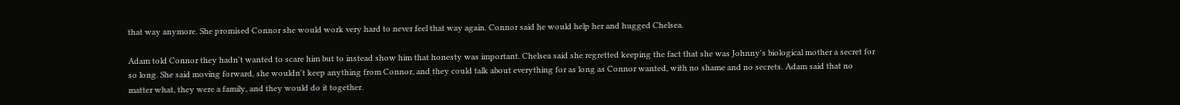that way anymore. She promised Connor she would work very hard to never feel that way again. Connor said he would help her and hugged Chelsea.

Adam told Connor they hadn't wanted to scare him but to instead show him that honesty was important. Chelsea said she regretted keeping the fact that she was Johnny's biological mother a secret for so long. She said moving forward, she wouldn't keep anything from Connor, and they could talk about everything for as long as Connor wanted, with no shame and no secrets. Adam said that no matter what, they were a family, and they would do it together.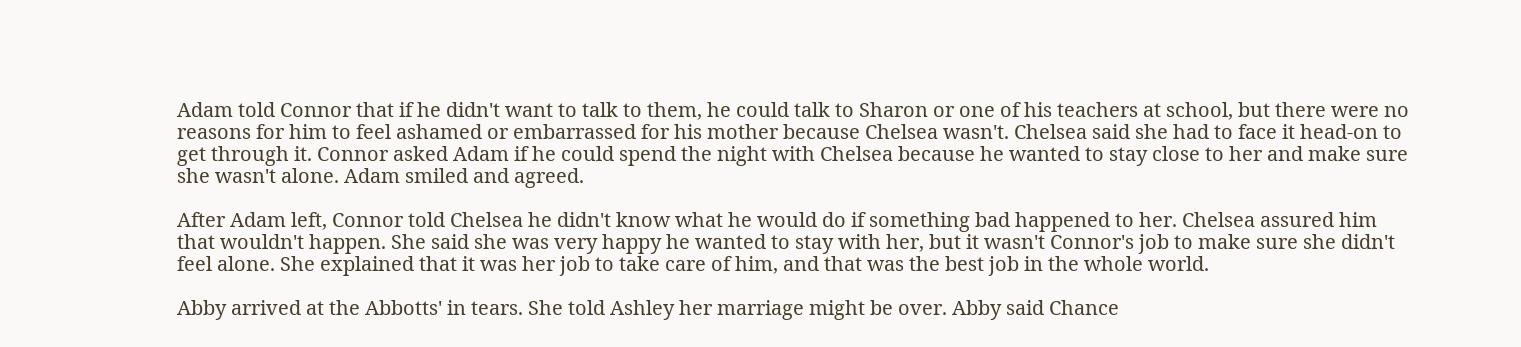Adam told Connor that if he didn't want to talk to them, he could talk to Sharon or one of his teachers at school, but there were no reasons for him to feel ashamed or embarrassed for his mother because Chelsea wasn't. Chelsea said she had to face it head-on to get through it. Connor asked Adam if he could spend the night with Chelsea because he wanted to stay close to her and make sure she wasn't alone. Adam smiled and agreed.

After Adam left, Connor told Chelsea he didn't know what he would do if something bad happened to her. Chelsea assured him that wouldn't happen. She said she was very happy he wanted to stay with her, but it wasn't Connor's job to make sure she didn't feel alone. She explained that it was her job to take care of him, and that was the best job in the whole world.

Abby arrived at the Abbotts' in tears. She told Ashley her marriage might be over. Abby said Chance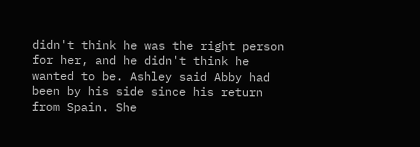didn't think he was the right person for her, and he didn't think he wanted to be. Ashley said Abby had been by his side since his return from Spain. She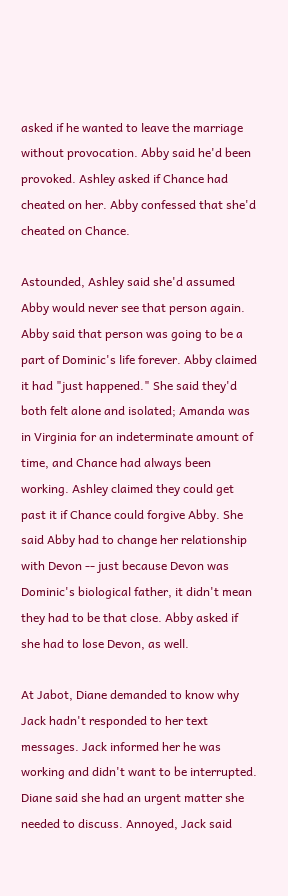asked if he wanted to leave the marriage without provocation. Abby said he'd been provoked. Ashley asked if Chance had cheated on her. Abby confessed that she'd cheated on Chance.

Astounded, Ashley said she'd assumed Abby would never see that person again. Abby said that person was going to be a part of Dominic's life forever. Abby claimed it had "just happened." She said they'd both felt alone and isolated; Amanda was in Virginia for an indeterminate amount of time, and Chance had always been working. Ashley claimed they could get past it if Chance could forgive Abby. She said Abby had to change her relationship with Devon -- just because Devon was Dominic's biological father, it didn't mean they had to be that close. Abby asked if she had to lose Devon, as well.

At Jabot, Diane demanded to know why Jack hadn't responded to her text messages. Jack informed her he was working and didn't want to be interrupted. Diane said she had an urgent matter she needed to discuss. Annoyed, Jack said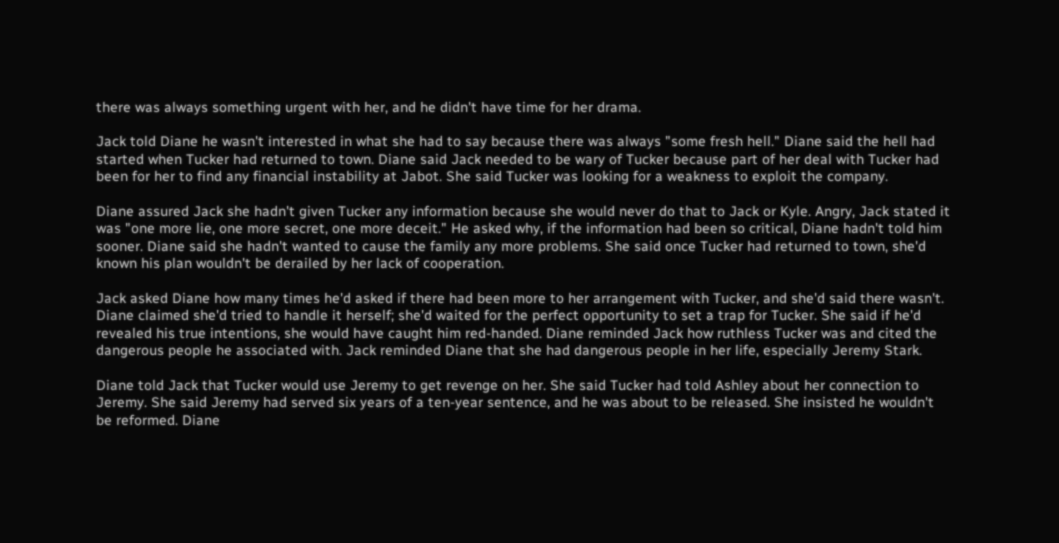there was always something urgent with her, and he didn't have time for her drama.

Jack told Diane he wasn't interested in what she had to say because there was always "some fresh hell." Diane said the hell had started when Tucker had returned to town. Diane said Jack needed to be wary of Tucker because part of her deal with Tucker had been for her to find any financial instability at Jabot. She said Tucker was looking for a weakness to exploit the company.

Diane assured Jack she hadn't given Tucker any information because she would never do that to Jack or Kyle. Angry, Jack stated it was "one more lie, one more secret, one more deceit." He asked why, if the information had been so critical, Diane hadn't told him sooner. Diane said she hadn't wanted to cause the family any more problems. She said once Tucker had returned to town, she'd known his plan wouldn't be derailed by her lack of cooperation.

Jack asked Diane how many times he'd asked if there had been more to her arrangement with Tucker, and she'd said there wasn't. Diane claimed she'd tried to handle it herself; she'd waited for the perfect opportunity to set a trap for Tucker. She said if he'd revealed his true intentions, she would have caught him red-handed. Diane reminded Jack how ruthless Tucker was and cited the dangerous people he associated with. Jack reminded Diane that she had dangerous people in her life, especially Jeremy Stark.

Diane told Jack that Tucker would use Jeremy to get revenge on her. She said Tucker had told Ashley about her connection to Jeremy. She said Jeremy had served six years of a ten-year sentence, and he was about to be released. She insisted he wouldn't be reformed. Diane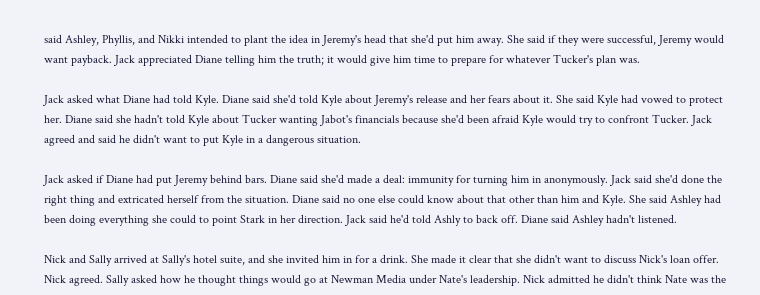said Ashley, Phyllis, and Nikki intended to plant the idea in Jeremy's head that she'd put him away. She said if they were successful, Jeremy would want payback. Jack appreciated Diane telling him the truth; it would give him time to prepare for whatever Tucker's plan was.

Jack asked what Diane had told Kyle. Diane said she'd told Kyle about Jeremy's release and her fears about it. She said Kyle had vowed to protect her. Diane said she hadn't told Kyle about Tucker wanting Jabot's financials because she'd been afraid Kyle would try to confront Tucker. Jack agreed and said he didn't want to put Kyle in a dangerous situation.

Jack asked if Diane had put Jeremy behind bars. Diane said she'd made a deal: immunity for turning him in anonymously. Jack said she'd done the right thing and extricated herself from the situation. Diane said no one else could know about that other than him and Kyle. She said Ashley had been doing everything she could to point Stark in her direction. Jack said he'd told Ashly to back off. Diane said Ashley hadn't listened.

Nick and Sally arrived at Sally's hotel suite, and she invited him in for a drink. She made it clear that she didn't want to discuss Nick's loan offer. Nick agreed. Sally asked how he thought things would go at Newman Media under Nate's leadership. Nick admitted he didn't think Nate was the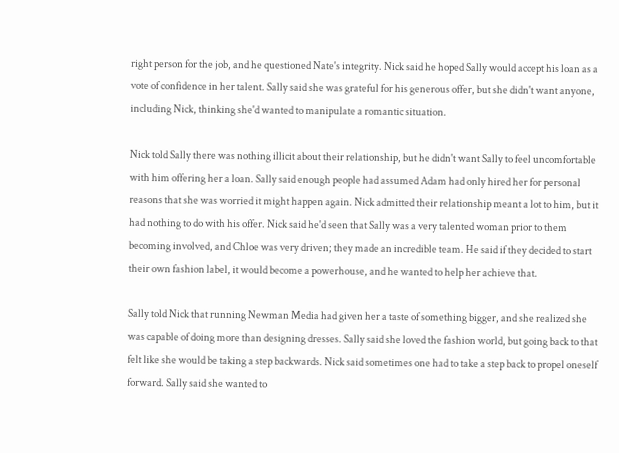right person for the job, and he questioned Nate's integrity. Nick said he hoped Sally would accept his loan as a vote of confidence in her talent. Sally said she was grateful for his generous offer, but she didn't want anyone, including Nick, thinking she'd wanted to manipulate a romantic situation.

Nick told Sally there was nothing illicit about their relationship, but he didn't want Sally to feel uncomfortable with him offering her a loan. Sally said enough people had assumed Adam had only hired her for personal reasons that she was worried it might happen again. Nick admitted their relationship meant a lot to him, but it had nothing to do with his offer. Nick said he'd seen that Sally was a very talented woman prior to them becoming involved, and Chloe was very driven; they made an incredible team. He said if they decided to start their own fashion label, it would become a powerhouse, and he wanted to help her achieve that.

Sally told Nick that running Newman Media had given her a taste of something bigger, and she realized she was capable of doing more than designing dresses. Sally said she loved the fashion world, but going back to that felt like she would be taking a step backwards. Nick said sometimes one had to take a step back to propel oneself forward. Sally said she wanted to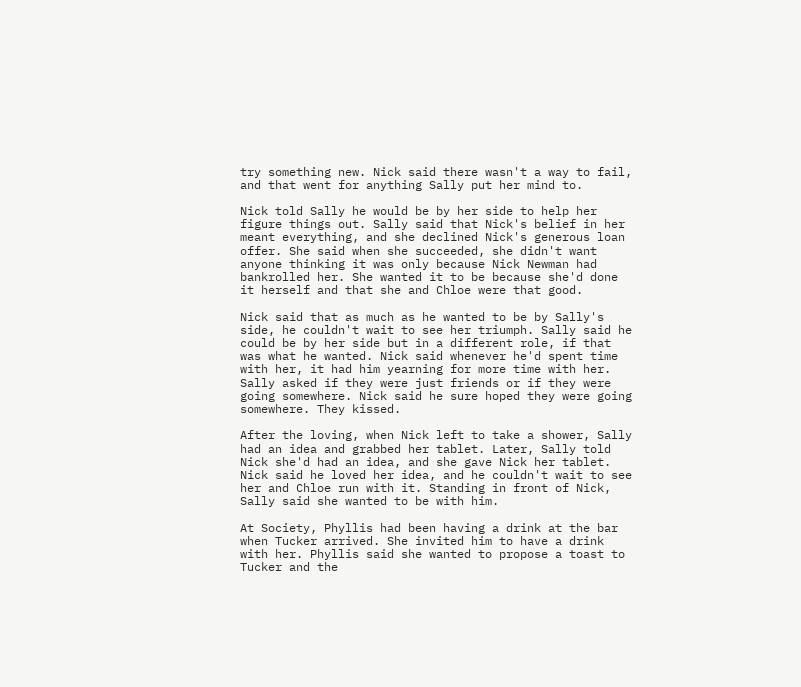try something new. Nick said there wasn't a way to fail, and that went for anything Sally put her mind to.

Nick told Sally he would be by her side to help her figure things out. Sally said that Nick's belief in her meant everything, and she declined Nick's generous loan offer. She said when she succeeded, she didn't want anyone thinking it was only because Nick Newman had bankrolled her. She wanted it to be because she'd done it herself and that she and Chloe were that good.

Nick said that as much as he wanted to be by Sally's side, he couldn't wait to see her triumph. Sally said he could be by her side but in a different role, if that was what he wanted. Nick said whenever he'd spent time with her, it had him yearning for more time with her. Sally asked if they were just friends or if they were going somewhere. Nick said he sure hoped they were going somewhere. They kissed.

After the loving, when Nick left to take a shower, Sally had an idea and grabbed her tablet. Later, Sally told Nick she'd had an idea, and she gave Nick her tablet. Nick said he loved her idea, and he couldn't wait to see her and Chloe run with it. Standing in front of Nick, Sally said she wanted to be with him.

At Society, Phyllis had been having a drink at the bar when Tucker arrived. She invited him to have a drink with her. Phyllis said she wanted to propose a toast to Tucker and the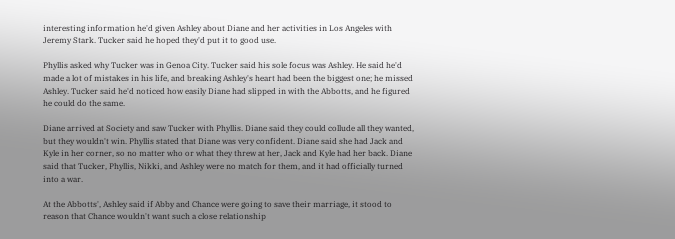interesting information he'd given Ashley about Diane and her activities in Los Angeles with Jeremy Stark. Tucker said he hoped they'd put it to good use.

Phyllis asked why Tucker was in Genoa City. Tucker said his sole focus was Ashley. He said he'd made a lot of mistakes in his life, and breaking Ashley's heart had been the biggest one; he missed Ashley. Tucker said he'd noticed how easily Diane had slipped in with the Abbotts, and he figured he could do the same.

Diane arrived at Society and saw Tucker with Phyllis. Diane said they could collude all they wanted, but they wouldn't win. Phyllis stated that Diane was very confident. Diane said she had Jack and Kyle in her corner, so no matter who or what they threw at her, Jack and Kyle had her back. Diane said that Tucker, Phyllis, Nikki, and Ashley were no match for them, and it had officially turned into a war.

At the Abbotts', Ashley said if Abby and Chance were going to save their marriage, it stood to reason that Chance wouldn't want such a close relationship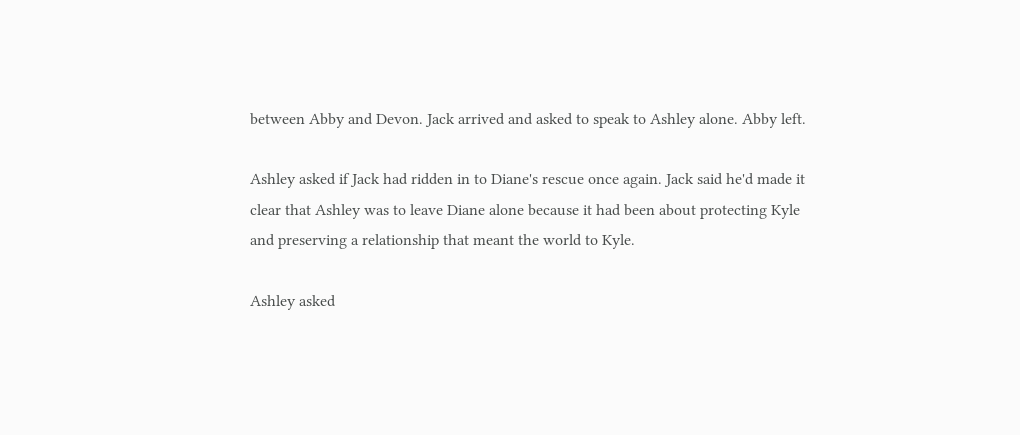between Abby and Devon. Jack arrived and asked to speak to Ashley alone. Abby left.

Ashley asked if Jack had ridden in to Diane's rescue once again. Jack said he'd made it clear that Ashley was to leave Diane alone because it had been about protecting Kyle and preserving a relationship that meant the world to Kyle.

Ashley asked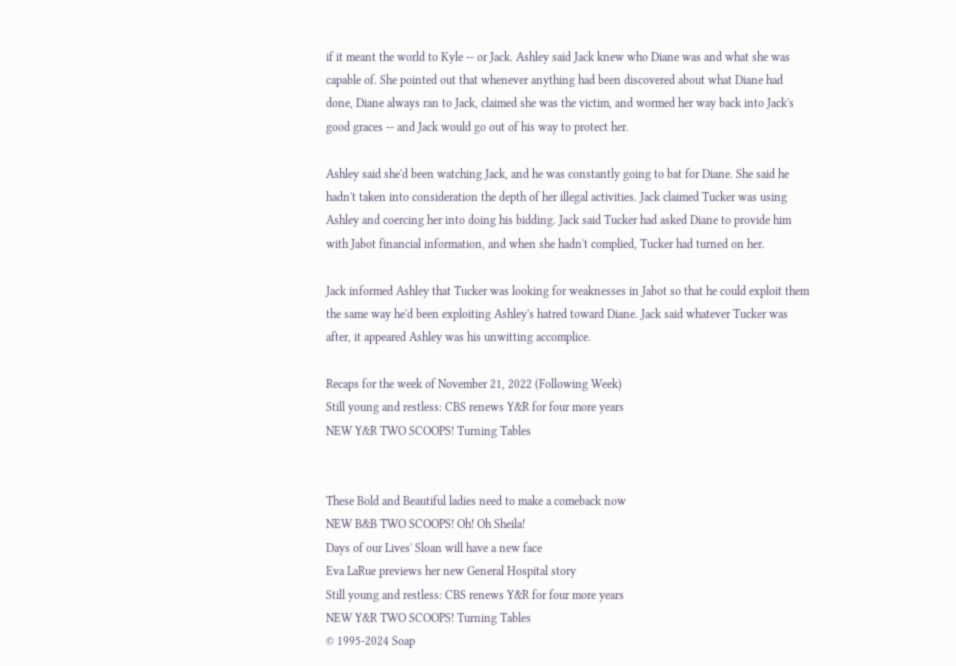if it meant the world to Kyle -- or Jack. Ashley said Jack knew who Diane was and what she was capable of. She pointed out that whenever anything had been discovered about what Diane had done, Diane always ran to Jack, claimed she was the victim, and wormed her way back into Jack's good graces -- and Jack would go out of his way to protect her.

Ashley said she'd been watching Jack, and he was constantly going to bat for Diane. She said he hadn't taken into consideration the depth of her illegal activities. Jack claimed Tucker was using Ashley and coercing her into doing his bidding. Jack said Tucker had asked Diane to provide him with Jabot financial information, and when she hadn't complied, Tucker had turned on her.

Jack informed Ashley that Tucker was looking for weaknesses in Jabot so that he could exploit them the same way he'd been exploiting Ashley's hatred toward Diane. Jack said whatever Tucker was after, it appeared Ashley was his unwitting accomplice.

Recaps for the week of November 21, 2022 (Following Week)
Still young and restless: CBS renews Y&R for four more years
NEW Y&R TWO SCOOPS! Turning Tables


These Bold and Beautiful ladies need to make a comeback now
NEW B&B TWO SCOOPS! Oh! Oh Sheila!
Days of our Lives' Sloan will have a new face
Eva LaRue previews her new General Hospital story
Still young and restless: CBS renews Y&R for four more years
NEW Y&R TWO SCOOPS! Turning Tables
© 1995-2024 Soap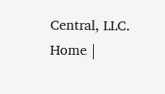Central, LLC. Home |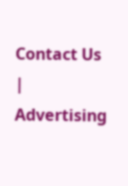Contact Us | Advertising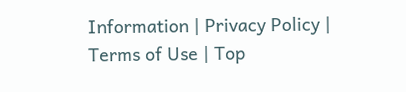Information | Privacy Policy | Terms of Use | Top